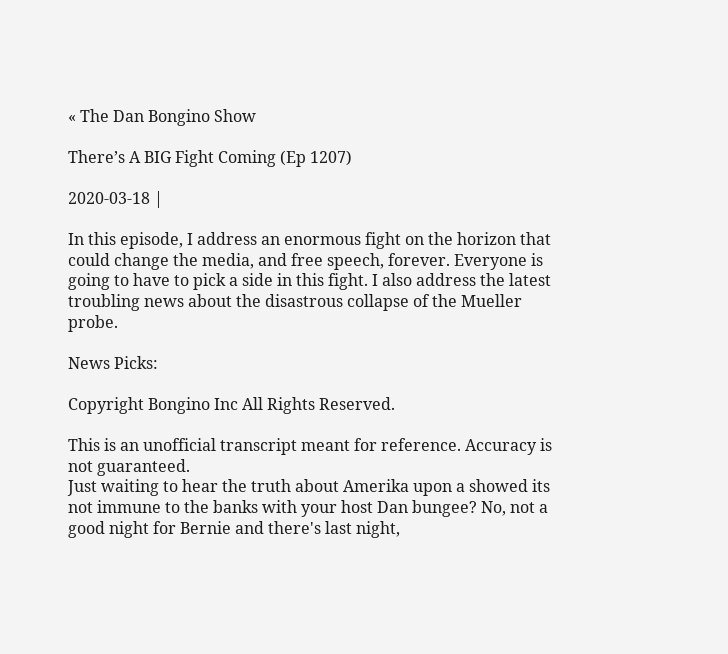« The Dan Bongino Show

There’s A BIG Fight Coming (Ep 1207)

2020-03-18 |

In this episode, I address an enormous fight on the horizon that could change the media, and free speech, forever. Everyone is going to have to pick a side in this fight. I also address the latest troubling news about the disastrous collapse of the Mueller probe.

News Picks:

Copyright Bongino Inc All Rights Reserved.

This is an unofficial transcript meant for reference. Accuracy is not guaranteed.
Just waiting to hear the truth about Amerika upon a showed its not immune to the banks with your host Dan bungee? No, not a good night for Bernie and there's last night,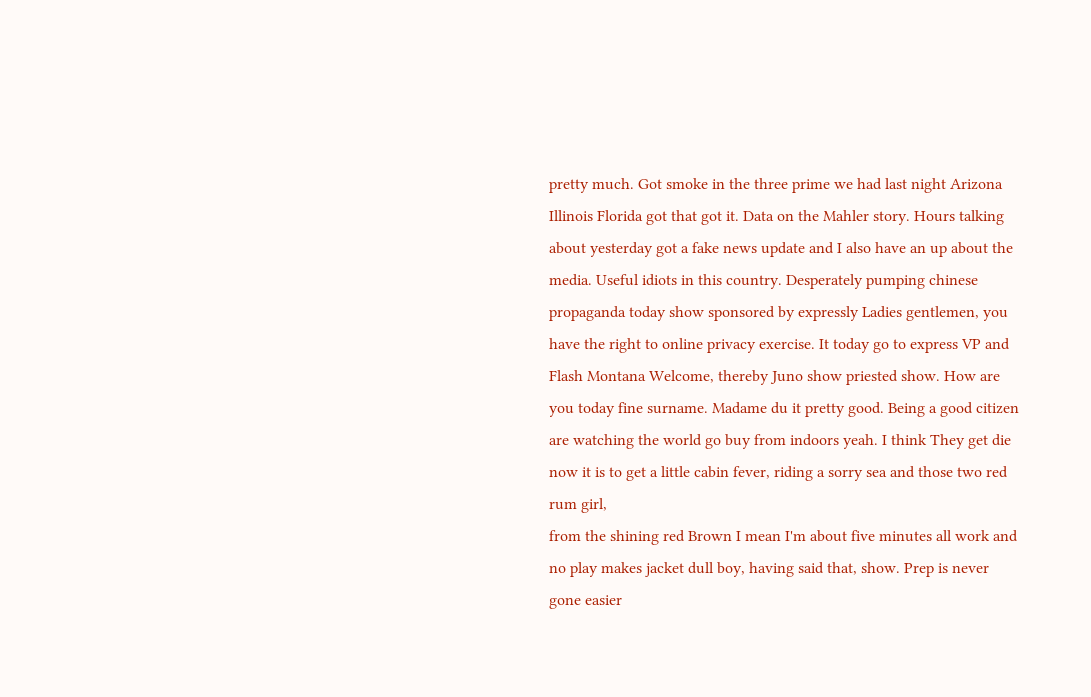pretty much. Got smoke in the three prime we had last night Arizona Illinois Florida got that got it. Data on the Mahler story. Hours talking about yesterday got a fake news update and I also have an up about the media. Useful idiots in this country. Desperately pumping chinese propaganda today show sponsored by expressly Ladies gentlemen, you have the right to online privacy exercise. It today go to express VP and Flash Montana Welcome, thereby Juno show priested show. How are you today fine surname. Madame du it pretty good. Being a good citizen are watching the world go buy from indoors yeah. I think They get die now it is to get a little cabin fever, riding a sorry sea and those two red rum girl,
from the shining red Brown I mean I'm about five minutes all work and no play makes jacket dull boy, having said that, show. Prep is never gone easier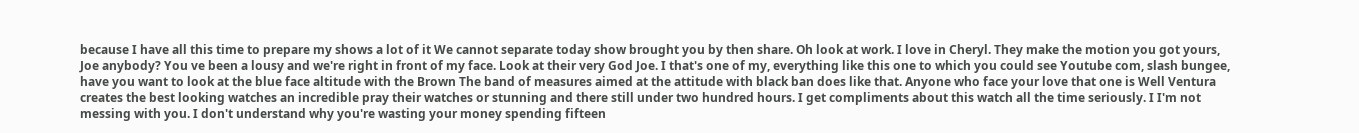because I have all this time to prepare my shows a lot of it We cannot separate today show brought you by then share. Oh look at work. I love in Cheryl. They make the motion you got yours, Joe anybody? You ve been a lousy and we're right in front of my face. Look at their very God Joe. I that's one of my, everything like this one to which you could see Youtube com, slash bungee, have you want to look at the blue face altitude with the Brown The band of measures aimed at the attitude with black ban does like that. Anyone who face your love that one is Well Ventura creates the best looking watches an incredible pray their watches or stunning and there still under two hundred hours. I get compliments about this watch all the time seriously. I I'm not messing with you. I don't understand why you're wasting your money spending fifteen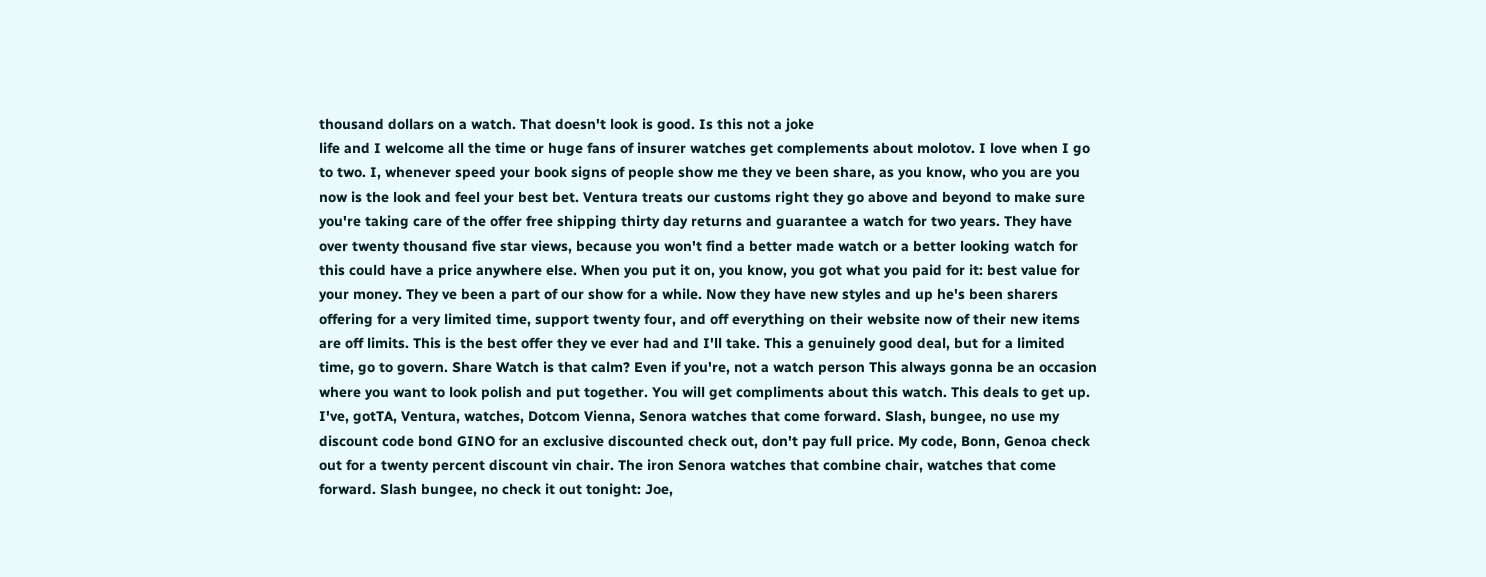thousand dollars on a watch. That doesn't look is good. Is this not a joke
life and I welcome all the time or huge fans of insurer watches get complements about molotov. I love when I go to two. I, whenever speed your book signs of people show me they ve been share, as you know, who you are you now is the look and feel your best bet. Ventura treats our customs right they go above and beyond to make sure you're taking care of the offer free shipping thirty day returns and guarantee a watch for two years. They have over twenty thousand five star views, because you won't find a better made watch or a better looking watch for this could have a price anywhere else. When you put it on, you know, you got what you paid for it: best value for your money. They ve been a part of our show for a while. Now they have new styles and up he's been sharers offering for a very limited time, support twenty four, and off everything on their website now of their new items are off limits. This is the best offer they ve ever had and I'll take. This a genuinely good deal, but for a limited time, go to govern. Share Watch is that calm? Even if you're, not a watch person This always gonna be an occasion where you want to look polish and put together. You will get compliments about this watch. This deals to get up.
I've, gotTA, Ventura, watches, Dotcom Vienna, Senora watches that come forward. Slash, bungee, no use my discount code bond GINO for an exclusive discounted check out, don't pay full price. My code, Bonn, Genoa check out for a twenty percent discount vin chair. The iron Senora watches that combine chair, watches that come forward. Slash bungee, no check it out tonight: Joe,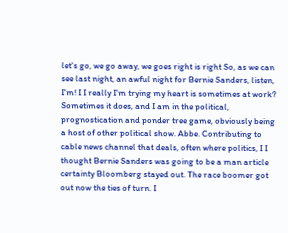let's go, we go away, we goes right is right So, as we can see last night, an awful night for Bernie Sanders, listen, I'm! I I really I'm trying my heart is sometimes at work? Sometimes it does, and I am in the political, prognostication and ponder tree game, obviously being a host of other political show. Abbe. Contributing to cable news channel that deals, often where politics, I I thought Bernie Sanders was going to be a man article certainty Bloomberg stayed out. The race boomer got out now the ties of turn. I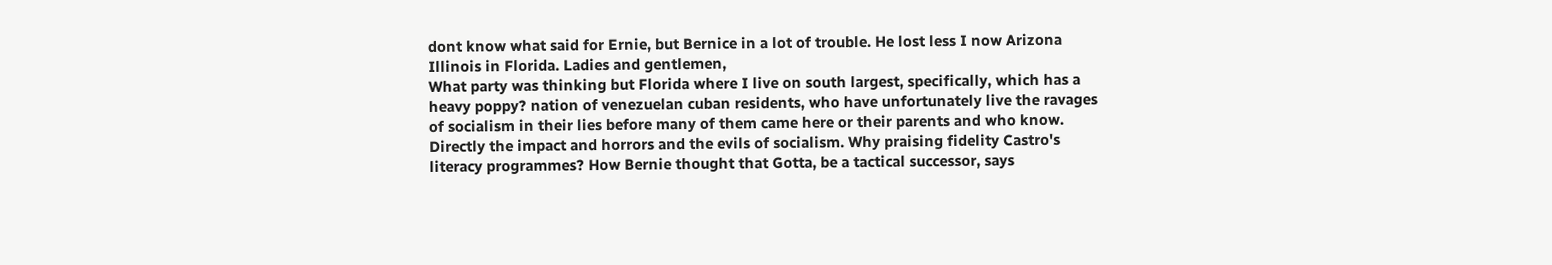dont know what said for Ernie, but Bernice in a lot of trouble. He lost less I now Arizona Illinois in Florida. Ladies and gentlemen,
What party was thinking but Florida where I live on south largest, specifically, which has a heavy poppy? nation of venezuelan cuban residents, who have unfortunately live the ravages of socialism in their lies before many of them came here or their parents and who know. Directly the impact and horrors and the evils of socialism. Why praising fidelity Castro's literacy programmes? How Bernie thought that Gotta, be a tactical successor, says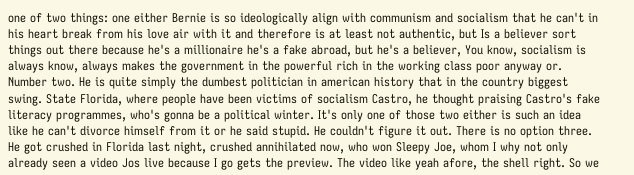one of two things: one either Bernie is so ideologically align with communism and socialism that he can't in his heart break from his love air with it and therefore is at least not authentic, but Is a believer sort things out there because he's a millionaire he's a fake abroad, but he's a believer, You know, socialism is always know, always makes the government in the powerful rich in the working class poor anyway or.
Number two. He is quite simply the dumbest politician in american history that in the country biggest swing. State Florida, where people have been victims of socialism Castro, he thought praising Castro's fake literacy programmes, who's gonna be a political winter. It's only one of those two either is such an idea like he can't divorce himself from it or he said stupid. He couldn't figure it out. There is no option three. He got crushed in Florida last night, crushed annihilated now, who won Sleepy Joe, whom I why not only already seen a video Jos live because I go gets the preview. The video like yeah afore, the shell right. So we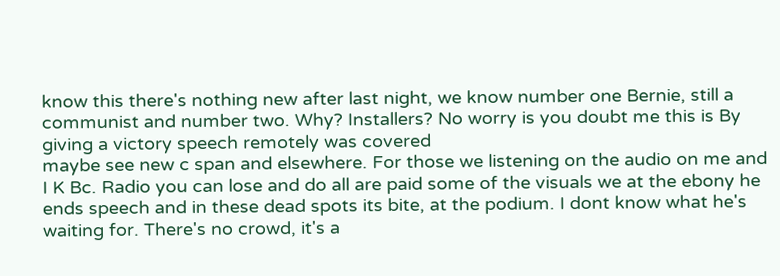know this there's nothing new after last night, we know number one Bernie, still a communist and number two. Why? Installers? No worry is you doubt me this is By giving a victory speech remotely was covered
maybe see new c span and elsewhere. For those we listening on the audio on me and I K Bc. Radio you can lose and do all are paid some of the visuals we at the ebony he ends speech and in these dead spots its bite, at the podium. I dont know what he's waiting for. There's no crowd, it's a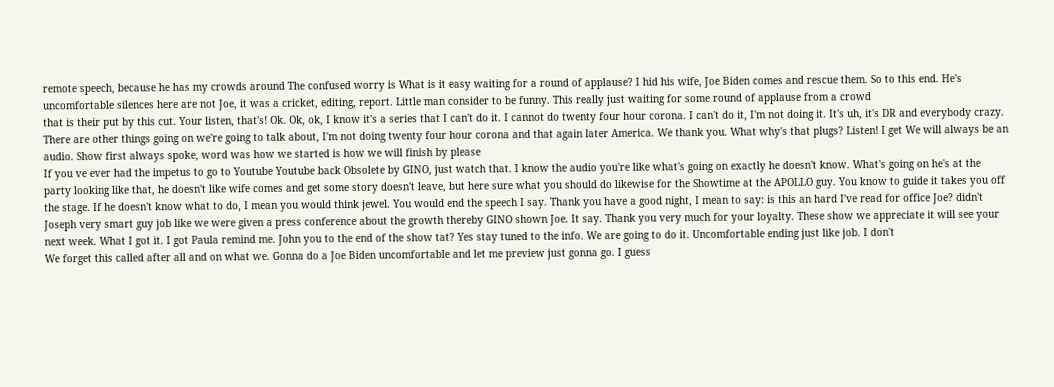remote speech, because he has my crowds around The confused worry is What is it easy waiting for a round of applause? I hid his wife, Joe Biden comes and rescue them. So to this end. He's uncomfortable silences here are not Joe, it was a cricket, editing, report. Little man consider to be funny. This really just waiting for some round of applause from a crowd
that is their put by this cut. Your listen, that's! Ok. Ok, ok, I know it's a series that I can't do it. I cannot do twenty four hour corona. I can't do it, I'm not doing it. It's uh, it's DR and everybody crazy. There are other things going on we're going to talk about, I'm not doing twenty four hour corona and that again later America. We thank you. What why's that plugs? Listen! I get We will always be an audio. Show first always spoke, word was how we started is how we will finish by please
If you ve ever had the impetus to go to Youtube Youtube back Obsolete by GINO, just watch that. I know the audio you're like what's going on exactly he doesn't know. What's going on he's at the party looking like that, he doesn't like wife comes and get some story doesn't leave, but here sure what you should do likewise for the Showtime at the APOLLO guy. You know to guide it takes you off the stage. If he doesn't know what to do, I mean you would think jewel. You would end the speech I say. Thank you have a good night, I mean to say: is this an hard I've read for office Joe? didn't Joseph very smart guy job like we were given a press conference about the growth thereby GINO shown Joe. It say. Thank you very much for your loyalty. These show we appreciate it will see your next week. What I got it. I got Paula remind me. John you to the end of the show tat? Yes stay tuned to the info. We are going to do it. Uncomfortable ending just like job. I don't
We forget this called after all and on what we. Gonna do a Joe Biden uncomfortable and let me preview just gonna go. I guess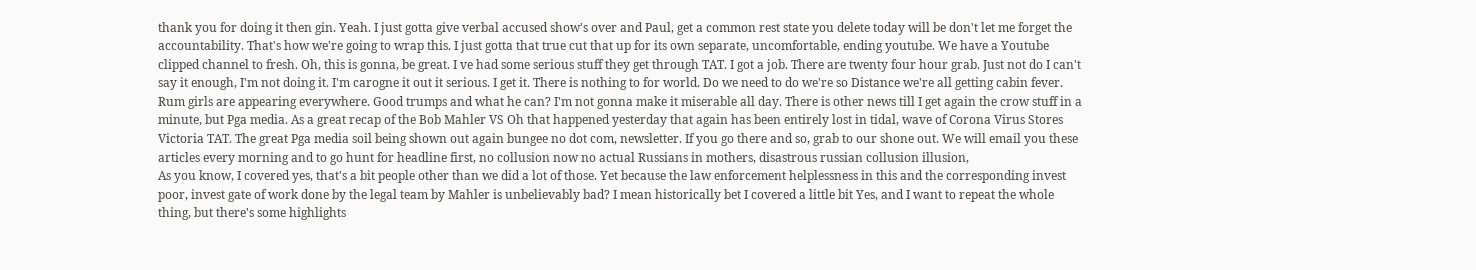thank you for doing it then gin. Yeah. I just gotta give verbal accused show's over and Paul, get a common rest state you delete today will be don't let me forget the accountability. That's how we're going to wrap this. I just gotta that true cut that up for its own separate, uncomfortable, ending youtube. We have a Youtube clipped channel to fresh. Oh, this is gonna, be great. I ve had some serious stuff they get through TAT. I got a job. There are twenty four hour grab. Just not do I can't say it enough, I'm not doing it. I'm carogne it out it serious. I get it. There is nothing to for world. Do we need to do we're so Distance we're all getting cabin fever.
Rum girls are appearing everywhere. Good trumps and what he can? I'm not gonna make it miserable all day. There is other news till I get again the crow stuff in a minute, but Pga media. As a great recap of the Bob Mahler VS Oh that happened yesterday that again has been entirely lost in tidal, wave of Corona Virus Stores Victoria TAT. The great Pga media soil being shown out again bungee no dot com, newsletter. If you go there and so, grab to our shone out. We will email you these articles every morning and to go hunt for headline first, no collusion now no actual Russians in mothers, disastrous russian collusion illusion,
As you know, I covered yes, that's a bit people other than we did a lot of those. Yet because the law enforcement helplessness in this and the corresponding invest poor, invest gate of work done by the legal team by Mahler is unbelievably bad? I mean historically bet I covered a little bit Yes, and I want to repeat the whole thing, but there's some highlights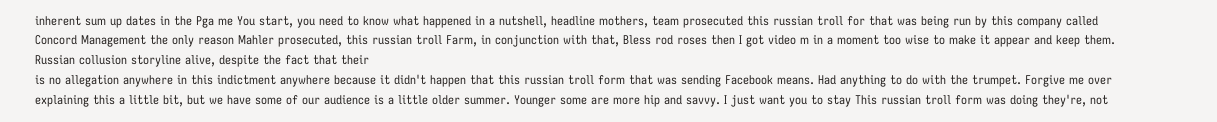inherent sum up dates in the Pga me You start, you need to know what happened in a nutshell, headline mothers, team prosecuted this russian troll for that was being run by this company called Concord Management the only reason Mahler prosecuted, this russian troll Farm, in conjunction with that, Bless rod roses then I got video m in a moment too wise to make it appear and keep them. Russian collusion storyline alive, despite the fact that their
is no allegation anywhere in this indictment anywhere because it didn't happen that this russian troll form that was sending Facebook means. Had anything to do with the trumpet. Forgive me over explaining this a little bit, but we have some of our audience is a little older summer. Younger some are more hip and savvy. I just want you to stay This russian troll form was doing they're, not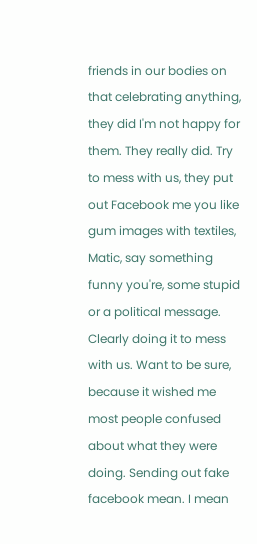friends in our bodies on that celebrating anything, they did I'm not happy for them. They really did. Try to mess with us, they put out Facebook me you like gum images with textiles, Matic, say something funny you're, some stupid or a political message. Clearly doing it to mess with us. Want to be sure, because it wished me most people confused about what they were doing. Sending out fake facebook mean. I mean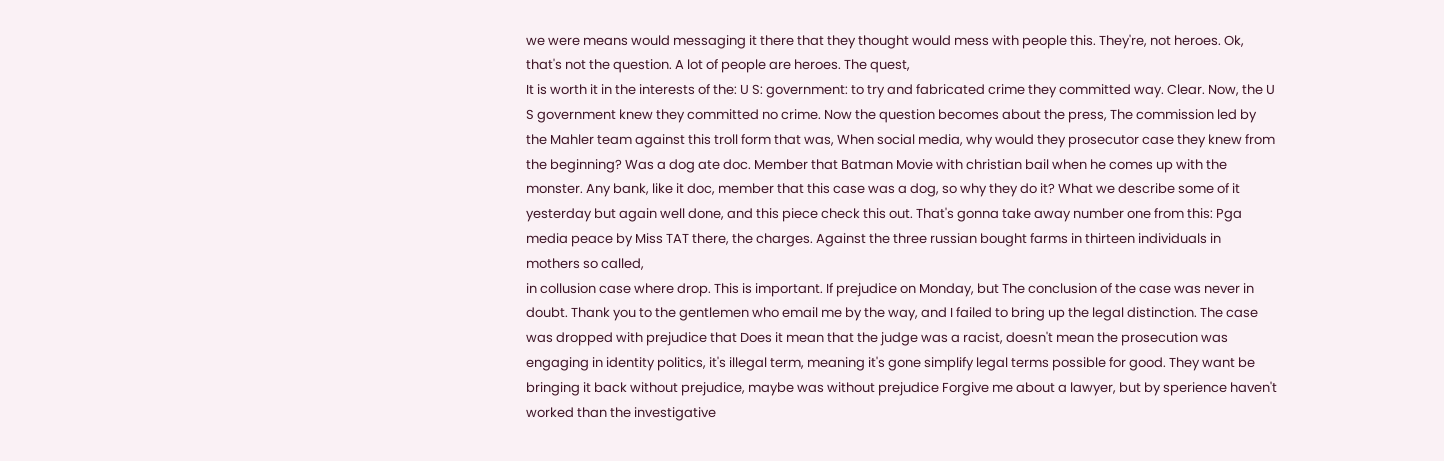we were means would messaging it there that they thought would mess with people this. They're, not heroes. Ok, that's not the question. A lot of people are heroes. The quest,
It is worth it in the interests of the: U S: government: to try and fabricated crime they committed way. Clear. Now, the U S government knew they committed no crime. Now the question becomes about the press, The commission led by the Mahler team against this troll form that was, When social media, why would they prosecutor case they knew from the beginning? Was a dog ate doc. Member that Batman Movie with christian bail when he comes up with the monster. Any bank, like it doc, member that this case was a dog, so why they do it? What we describe some of it yesterday but again well done, and this piece check this out. That's gonna take away number one from this: Pga media peace by Miss TAT there, the charges. Against the three russian bought farms in thirteen individuals in mothers so called,
in collusion case where drop. This is important. If prejudice on Monday, but The conclusion of the case was never in doubt. Thank you to the gentlemen who email me by the way, and I failed to bring up the legal distinction. The case was dropped with prejudice that Does it mean that the judge was a racist, doesn't mean the prosecution was engaging in identity politics, it's illegal term, meaning it's gone simplify legal terms possible for good. They want be bringing it back without prejudice, maybe was without prejudice Forgive me about a lawyer, but by sperience haven't worked than the investigative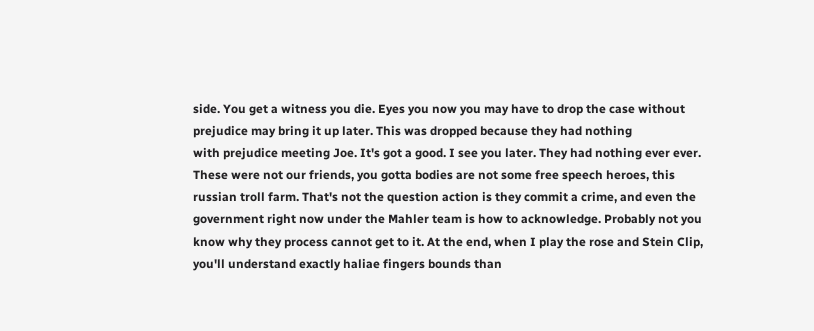side. You get a witness you die. Eyes you now you may have to drop the case without prejudice may bring it up later. This was dropped because they had nothing
with prejudice meeting Joe. It's got a good. I see you later. They had nothing ever ever. These were not our friends, you gotta bodies are not some free speech heroes, this russian troll farm. That's not the question action is they commit a crime, and even the government right now under the Mahler team is how to acknowledge. Probably not you know why they process cannot get to it. At the end, when I play the rose and Stein Clip, you'll understand exactly haliae fingers bounds than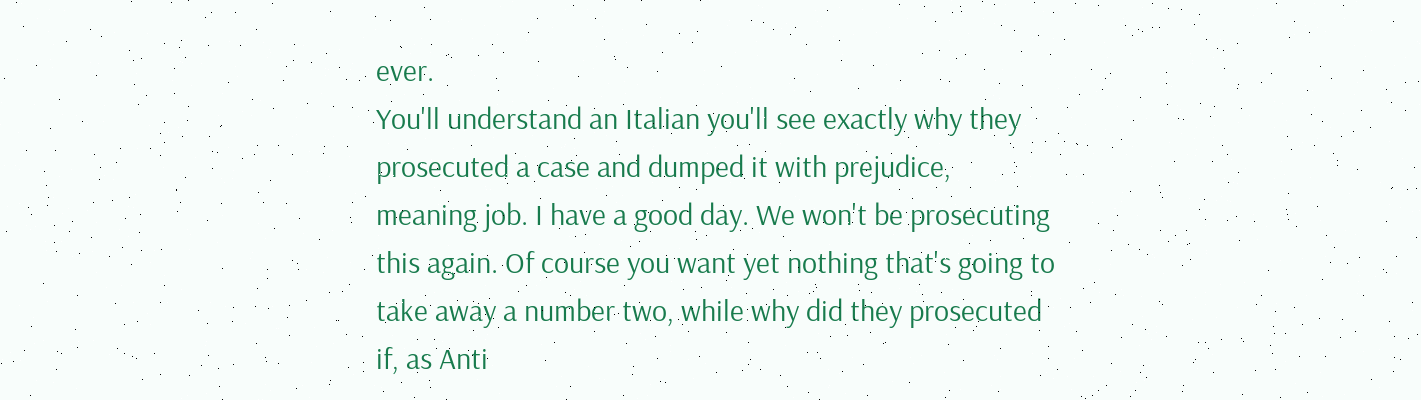ever.
You'll understand an Italian you'll see exactly why they prosecuted a case and dumped it with prejudice, meaning job. I have a good day. We won't be prosecuting this again. Of course you want yet nothing that's going to take away a number two, while why did they prosecuted if, as Anti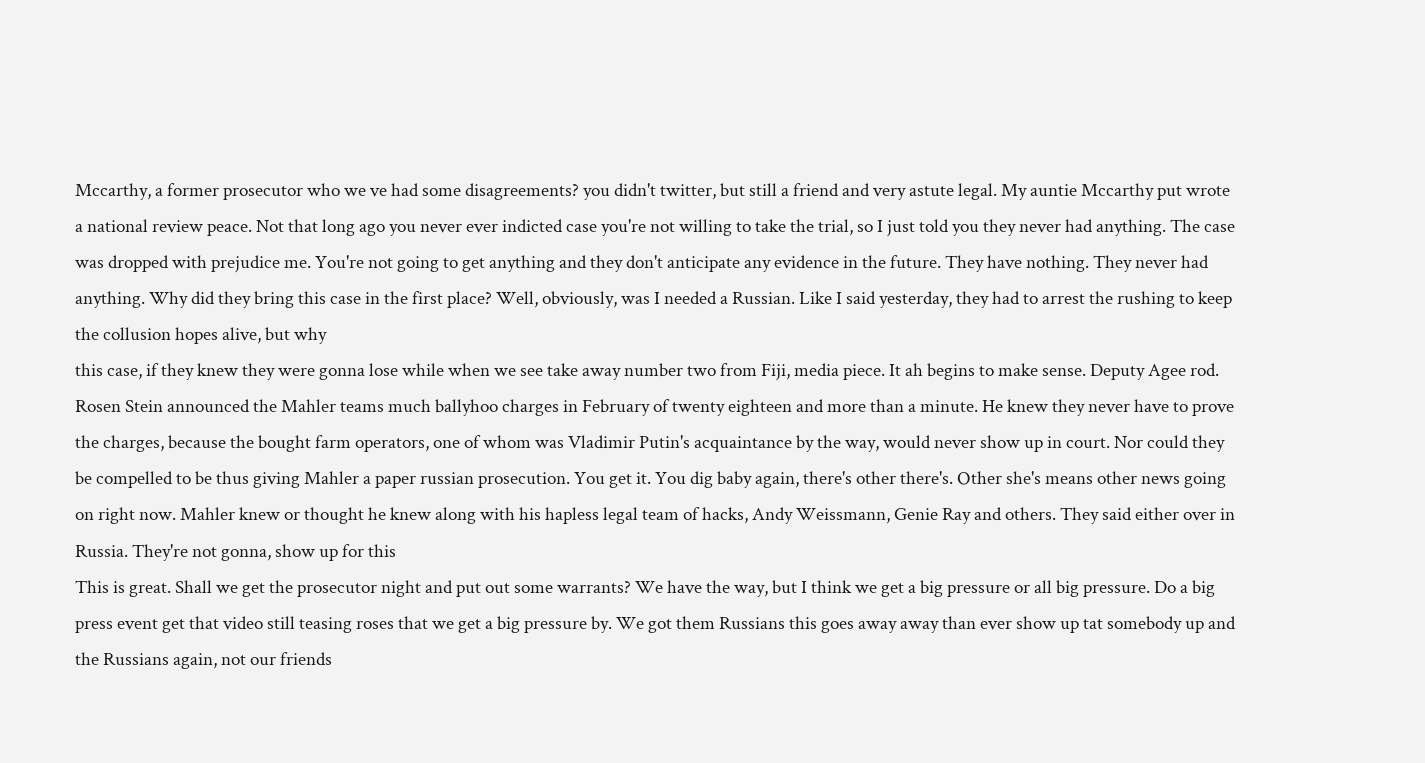Mccarthy, a former prosecutor who we ve had some disagreements? you didn't twitter, but still a friend and very astute legal. My auntie Mccarthy put wrote a national review peace. Not that long ago you never ever indicted case you're not willing to take the trial, so I just told you they never had anything. The case was dropped with prejudice me. You're not going to get anything and they don't anticipate any evidence in the future. They have nothing. They never had anything. Why did they bring this case in the first place? Well, obviously, was I needed a Russian. Like I said yesterday, they had to arrest the rushing to keep the collusion hopes alive, but why
this case, if they knew they were gonna lose while when we see take away number two from Fiji, media piece. It ah begins to make sense. Deputy Agee rod. Rosen Stein announced the Mahler teams much ballyhoo charges in February of twenty eighteen and more than a minute. He knew they never have to prove the charges, because the bought farm operators, one of whom was Vladimir Putin's acquaintance by the way, would never show up in court. Nor could they be compelled to be thus giving Mahler a paper russian prosecution. You get it. You dig baby again, there's other there's. Other she's means other news going on right now. Mahler knew or thought he knew along with his hapless legal team of hacks, Andy Weissmann, Genie Ray and others. They said either over in Russia. They're not gonna, show up for this
This is great. Shall we get the prosecutor night and put out some warrants? We have the way, but I think we get a big pressure or all big pressure. Do a big press event get that video still teasing roses that we get a big pressure by. We got them Russians this goes away away than ever show up tat somebody up and the Russians again, not our friends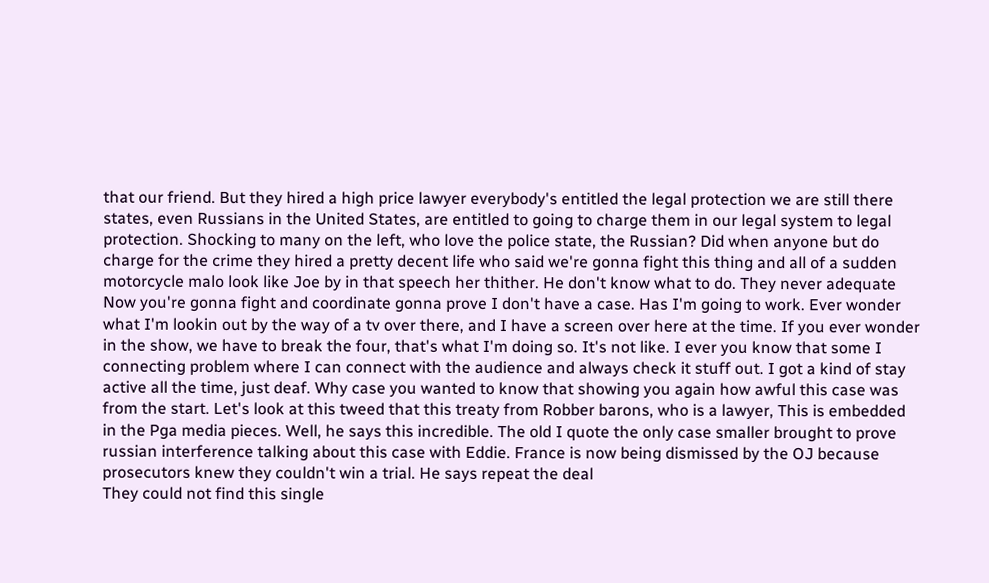that our friend. But they hired a high price lawyer everybody's entitled the legal protection we are still there states, even Russians in the United States, are entitled to going to charge them in our legal system to legal protection. Shocking to many on the left, who love the police state, the Russian? Did when anyone but do charge for the crime they hired a pretty decent life who said we're gonna fight this thing and all of a sudden motorcycle malo look like Joe by in that speech her thither. He don't know what to do. They never adequate
Now you're gonna fight and coordinate gonna prove I don't have a case. Has I'm going to work. Ever wonder what I'm lookin out by the way of a tv over there, and I have a screen over here at the time. If you ever wonder in the show, we have to break the four, that's what I'm doing so. It's not like. I ever you know that some I connecting problem where I can connect with the audience and always check it stuff out. I got a kind of stay active all the time, just deaf. Why case you wanted to know that showing you again how awful this case was from the start. Let's look at this tweed that this treaty from Robber barons, who is a lawyer, This is embedded in the Pga media pieces. Well, he says this incredible. The old I quote the only case smaller brought to prove russian interference talking about this case with Eddie. France is now being dismissed by the OJ because prosecutors knew they couldn't win a trial. He says repeat the deal
They could not find this single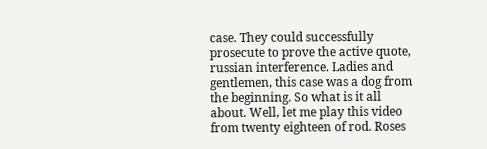case. They could successfully prosecute to prove the active quote, russian interference. Ladies and gentlemen, this case was a dog from the beginning. So what is it all about. Well, let me play this video from twenty eighteen of rod. Roses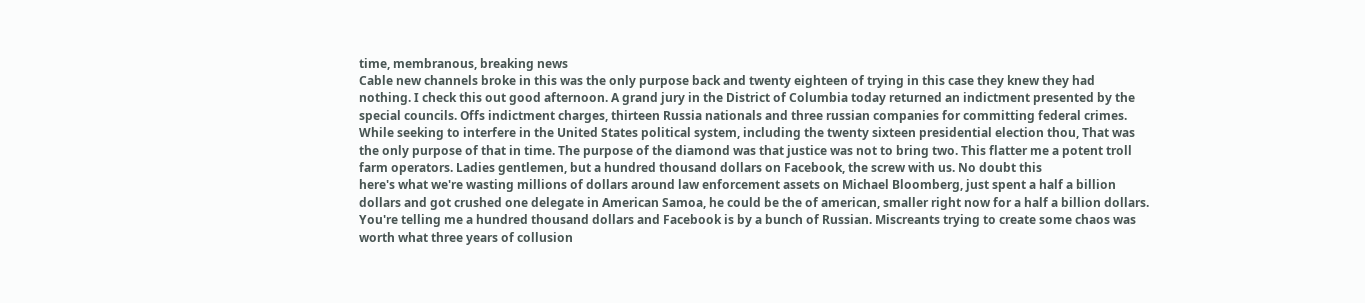time, membranous, breaking news
Cable new channels broke in this was the only purpose back and twenty eighteen of trying in this case they knew they had nothing. I check this out good afternoon. A grand jury in the District of Columbia today returned an indictment presented by the special councils. Offs indictment charges, thirteen Russia nationals and three russian companies for committing federal crimes. While seeking to interfere in the United States political system, including the twenty sixteen presidential election thou, That was the only purpose of that in time. The purpose of the diamond was that justice was not to bring two. This flatter me a potent troll farm operators. Ladies gentlemen, but a hundred thousand dollars on Facebook, the screw with us. No doubt this
here's what we're wasting millions of dollars around law enforcement assets on Michael Bloomberg, just spent a half a billion dollars and got crushed one delegate in American Samoa, he could be the of american, smaller right now for a half a billion dollars. You're telling me a hundred thousand dollars and Facebook is by a bunch of Russian. Miscreants trying to create some chaos was worth what three years of collusion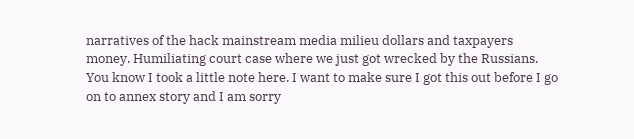narratives of the hack mainstream media milieu dollars and taxpayers money. Humiliating court case where we just got wrecked by the Russians. You know I took a little note here. I want to make sure I got this out before I go on to annex story and I am sorry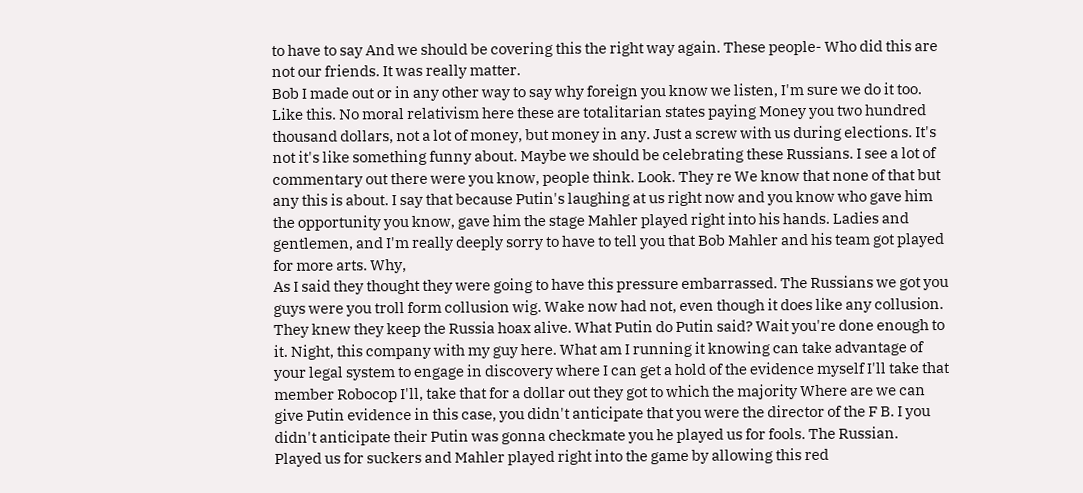to have to say And we should be covering this the right way again. These people- Who did this are not our friends. It was really matter.
Bob I made out or in any other way to say why foreign you know we listen, I'm sure we do it too. Like this. No moral relativism here these are totalitarian states paying Money you two hundred thousand dollars, not a lot of money, but money in any. Just a screw with us during elections. It's not it's like something funny about. Maybe we should be celebrating these Russians. I see a lot of commentary out there were you know, people think. Look. They re We know that none of that but any this is about. I say that because Putin's laughing at us right now and you know who gave him the opportunity you know, gave him the stage Mahler played right into his hands. Ladies and gentlemen, and I'm really deeply sorry to have to tell you that Bob Mahler and his team got played for more arts. Why,
As I said they thought they were going to have this pressure embarrassed. The Russians we got you guys were you troll form collusion wig. Wake now had not, even though it does like any collusion. They knew they keep the Russia hoax alive. What Putin do Putin said? Wait you're done enough to it. Night, this company with my guy here. What am I running it knowing can take advantage of your legal system to engage in discovery where I can get a hold of the evidence myself I'll take that member Robocop I'll, take that for a dollar out they got to which the majority Where are we can give Putin evidence in this case, you didn't anticipate that you were the director of the F B. I you didn't anticipate their Putin was gonna checkmate you he played us for fools. The Russian.
Played us for suckers and Mahler played right into the game by allowing this red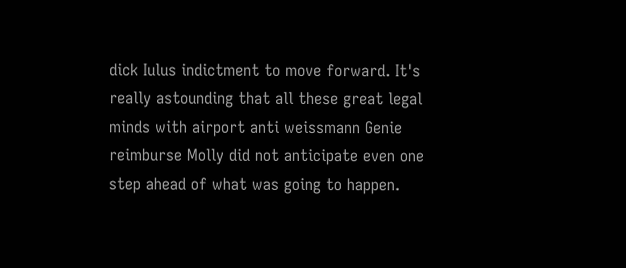dick Iulus indictment to move forward. It's really astounding that all these great legal minds with airport anti weissmann Genie reimburse Molly did not anticipate even one step ahead of what was going to happen.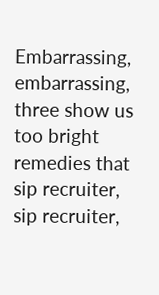Embarrassing, embarrassing, three show us too bright remedies that sip recruiter, sip recruiter,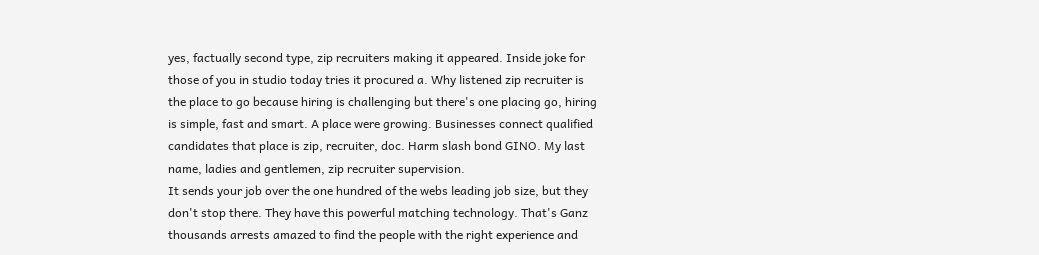yes, factually second type, zip recruiters making it appeared. Inside joke for those of you in studio today tries it procured a. Why listened zip recruiter is the place to go because hiring is challenging but there's one placing go, hiring is simple, fast and smart. A place were growing. Businesses connect qualified candidates that place is zip, recruiter, doc. Harm slash bond GINO. My last name, ladies and gentlemen, zip recruiter supervision.
It sends your job over the one hundred of the webs leading job size, but they don't stop there. They have this powerful matching technology. That's Ganz thousands arrests amazed to find the people with the right experience and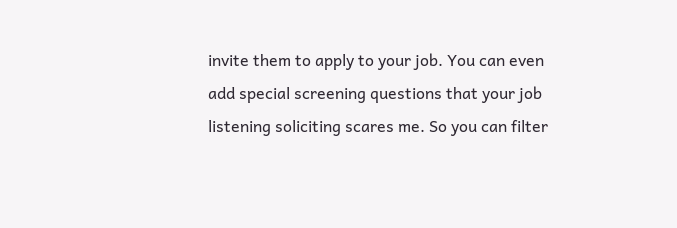invite them to apply to your job. You can even add special screening questions that your job listening soliciting scares me. So you can filter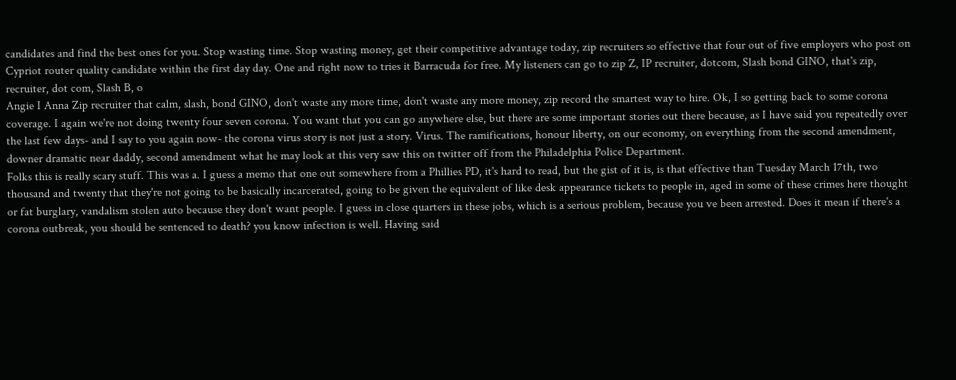candidates and find the best ones for you. Stop wasting time. Stop wasting money, get their competitive advantage today, zip recruiters so effective that four out of five employers who post on Cypriot router quality candidate within the first day day. One and right now to tries it Barracuda for free. My listeners can go to zip Z, IP recruiter, dotcom, Slash bond GINO, that's zip, recruiter, dot com, Slash B, o
Angie I Anna Zip recruiter that calm, slash, bond GINO, don't waste any more time, don't waste any more money, zip record the smartest way to hire. Ok, I so getting back to some corona coverage. I again we're not doing twenty four seven corona. You want that you can go anywhere else, but there are some important stories out there because, as I have said you repeatedly over the last few days- and I say to you again now- the corona virus story is not just a story. Virus. The ramifications, honour liberty, on our economy, on everything from the second amendment, downer dramatic near daddy, second amendment what he may look at this very saw this on twitter off from the Philadelphia Police Department.
Folks this is really scary stuff. This was a. I guess a memo that one out somewhere from a Phillies PD, it's hard to read, but the gist of it is, is that effective than Tuesday March 17th, two thousand and twenty that they're not going to be basically incarcerated, going to be given the equivalent of like desk appearance tickets to people in, aged in some of these crimes here thought or fat burglary, vandalism stolen auto because they don't want people. I guess in close quarters in these jobs, which is a serious problem, because you ve been arrested. Does it mean if there's a corona outbreak, you should be sentenced to death? you know infection is well. Having said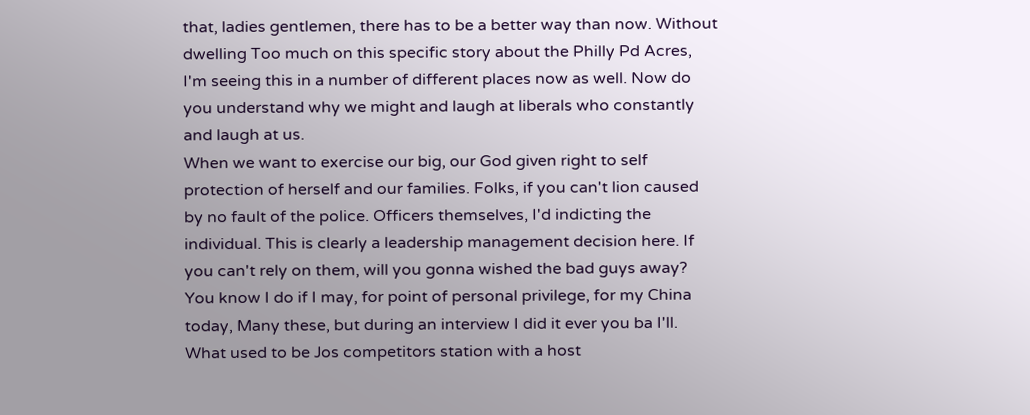that, ladies gentlemen, there has to be a better way than now. Without dwelling Too much on this specific story about the Philly Pd Acres, I'm seeing this in a number of different places now as well. Now do you understand why we might and laugh at liberals who constantly and laugh at us.
When we want to exercise our big, our God given right to self protection of herself and our families. Folks, if you can't lion caused by no fault of the police. Officers themselves, I'd indicting the individual. This is clearly a leadership management decision here. If you can't rely on them, will you gonna wished the bad guys away? You know I do if I may, for point of personal privilege, for my China today, Many these, but during an interview I did it ever you ba I'll. What used to be Jos competitors station with a host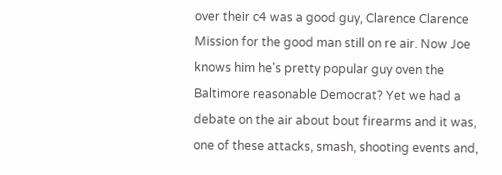over their c4 was a good guy, Clarence Clarence Mission for the good man still on re air. Now Joe knows him he's pretty popular guy oven the Baltimore reasonable Democrat? Yet we had a debate on the air about bout firearms and it was, one of these attacks, smash, shooting events and,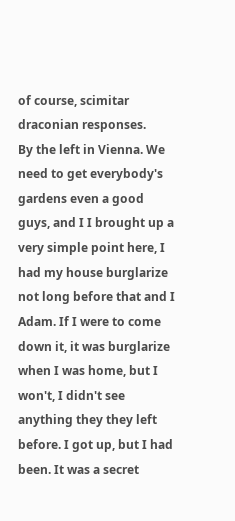of course, scimitar draconian responses.
By the left in Vienna. We need to get everybody's gardens even a good guys, and I I brought up a very simple point here, I had my house burglarize not long before that and I Adam. If I were to come down it, it was burglarize when I was home, but I won't, I didn't see anything they they left before. I got up, but I had been. It was a secret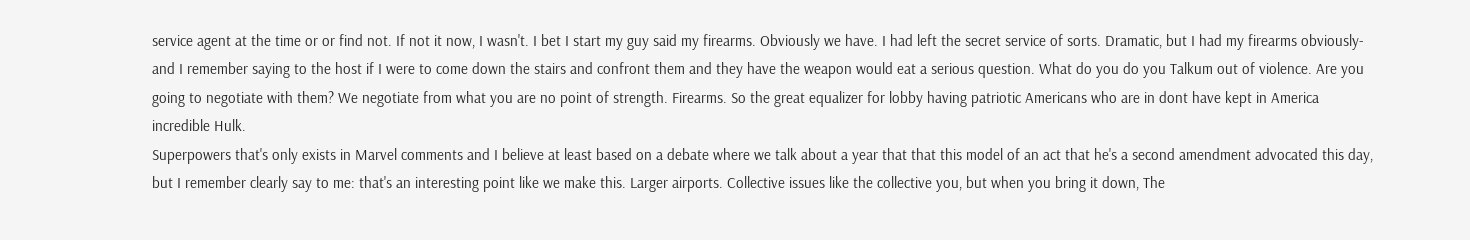service agent at the time or or find not. If not it now, I wasn't. I bet I start my guy said my firearms. Obviously we have. I had left the secret service of sorts. Dramatic, but I had my firearms obviously- and I remember saying to the host if I were to come down the stairs and confront them and they have the weapon would eat a serious question. What do you do you Talkum out of violence. Are you going to negotiate with them? We negotiate from what you are no point of strength. Firearms. So the great equalizer for lobby having patriotic Americans who are in dont have kept in America incredible Hulk.
Superpowers that's only exists in Marvel comments and I believe at least based on a debate where we talk about a year that that this model of an act that he's a second amendment advocated this day, but I remember clearly say to me: that's an interesting point like we make this. Larger airports. Collective issues like the collective you, but when you bring it down, The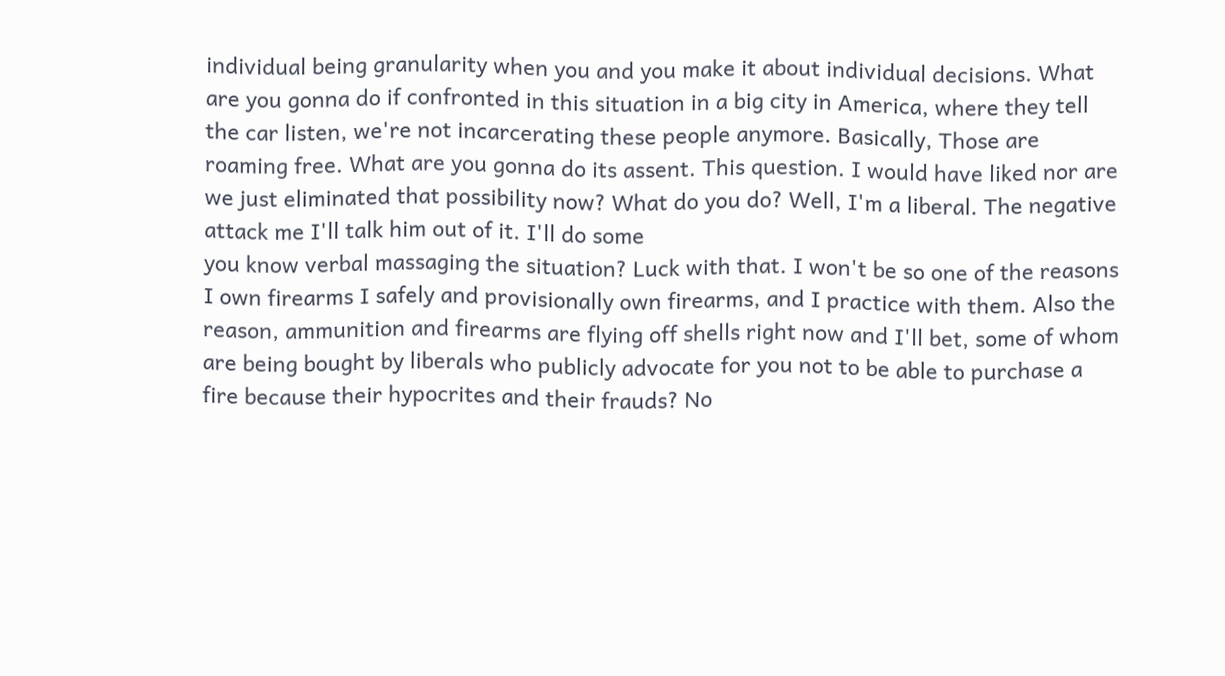individual being granularity when you and you make it about individual decisions. What are you gonna do if confronted in this situation in a big city in America, where they tell the car listen, we're not incarcerating these people anymore. Basically, Those are roaming free. What are you gonna do its assent. This question. I would have liked nor are we just eliminated that possibility now? What do you do? Well, I'm a liberal. The negative attack me I'll talk him out of it. I'll do some
you know verbal massaging the situation? Luck with that. I won't be so one of the reasons I own firearms I safely and provisionally own firearms, and I practice with them. Also the reason, ammunition and firearms are flying off shells right now and I'll bet, some of whom are being bought by liberals who publicly advocate for you not to be able to purchase a fire because their hypocrites and their frauds? No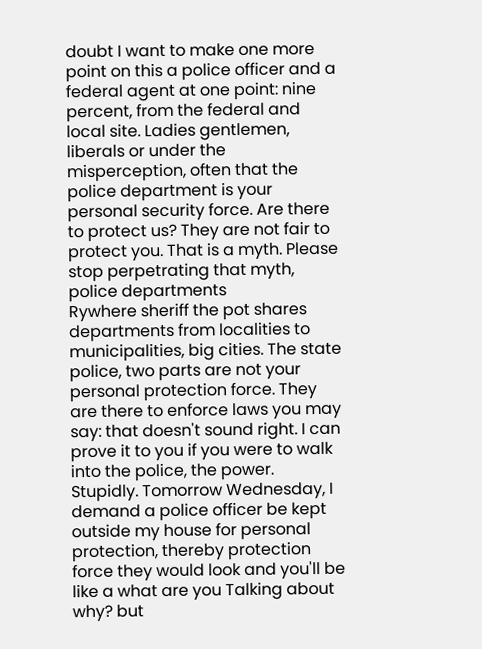doubt I want to make one more point on this a police officer and a federal agent at one point: nine percent, from the federal and local site. Ladies gentlemen, liberals or under the misperception, often that the police department is your personal security force. Are there to protect us? They are not fair to protect you. That is a myth. Please stop perpetrating that myth, police departments
Rywhere sheriff the pot shares departments from localities to municipalities, big cities. The state police, two parts are not your personal protection force. They are there to enforce laws you may say: that doesn't sound right. I can prove it to you if you were to walk into the police, the power. Stupidly. Tomorrow Wednesday, I demand a police officer be kept outside my house for personal protection, thereby protection force they would look and you'll be like a what are you Talking about why? but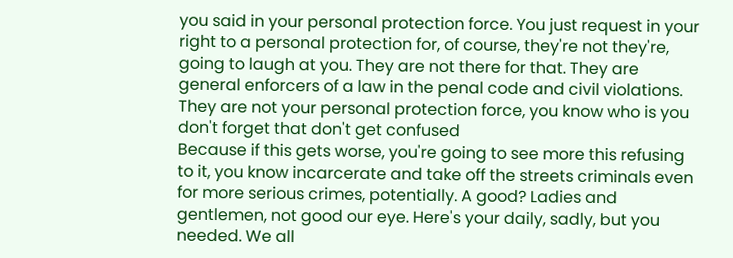you said in your personal protection force. You just request in your right to a personal protection for, of course, they're not they're, going to laugh at you. They are not there for that. They are general enforcers of a law in the penal code and civil violations. They are not your personal protection force, you know who is you don't forget that don't get confused
Because if this gets worse, you're going to see more this refusing to it, you know incarcerate and take off the streets criminals even for more serious crimes, potentially. A good? Ladies and gentlemen, not good our eye. Here's your daily, sadly, but you needed. We all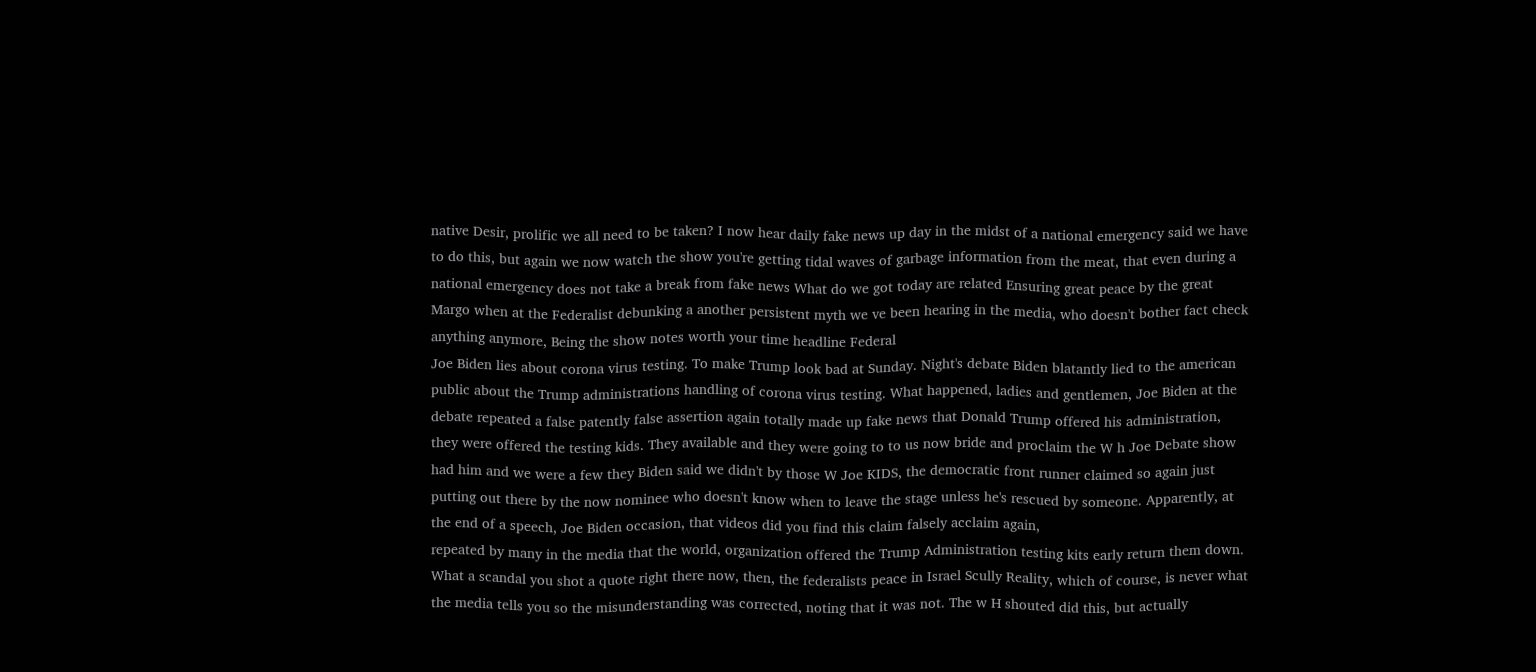native Desir, prolific we all need to be taken? I now hear daily fake news up day in the midst of a national emergency said we have to do this, but again we now watch the show you're getting tidal waves of garbage information from the meat, that even during a national emergency does not take a break from fake news What do we got today are related Ensuring great peace by the great Margo when at the Federalist debunking a another persistent myth we ve been hearing in the media, who doesn't bother fact check anything anymore, Being the show notes worth your time headline Federal
Joe Biden lies about corona virus testing. To make Trump look bad at Sunday. Night's debate Biden blatantly lied to the american public about the Trump administrations handling of corona virus testing. What happened, ladies and gentlemen, Joe Biden at the debate repeated a false patently false assertion again totally made up fake news that Donald Trump offered his administration, they were offered the testing kids. They available and they were going to to us now bride and proclaim the W h Joe Debate show had him and we were a few they Biden said we didn't by those W Joe KIDS, the democratic front runner claimed so again just putting out there by the now nominee who doesn't know when to leave the stage unless he's rescued by someone. Apparently, at the end of a speech, Joe Biden occasion, that videos did you find this claim falsely acclaim again,
repeated by many in the media that the world, organization offered the Trump Administration testing kits early return them down. What a scandal you shot a quote right there now, then, the federalists peace in Israel Scully Reality, which of course, is never what the media tells you so the misunderstanding was corrected, noting that it was not. The w H shouted did this, but actually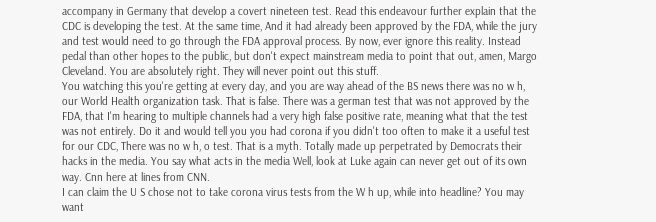accompany in Germany that develop a covert nineteen test. Read this endeavour further explain that the CDC is developing the test. At the same time, And it had already been approved by the FDA, while the jury and test would need to go through the FDA approval process. By now, ever ignore this reality. Instead pedal than other hopes to the public, but don't expect mainstream media to point that out, amen, Margo Cleveland. You are absolutely right. They will never point out this stuff.
You watching this you're getting at every day, and you are way ahead of the BS news there was no w h, our World Health organization task. That is false. There was a german test that was not approved by the FDA, that I'm hearing to multiple channels had a very high false positive rate, meaning what that the test was not entirely. Do it and would tell you you had corona if you didn't too often to make it a useful test for our CDC, There was no w h, o test. That is a myth. Totally made up perpetrated by Democrats their hacks in the media. You say what acts in the media Well, look at Luke again can never get out of its own way. Cnn here at lines from CNN.
I can claim the U S chose not to take corona virus tests from the W h up, while into headline? You may want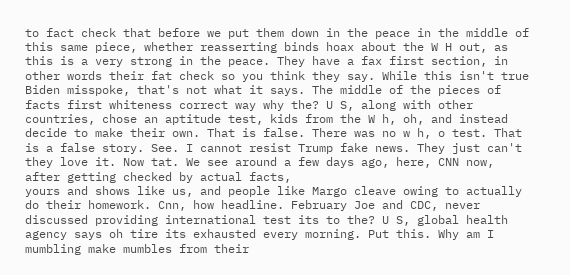to fact check that before we put them down in the peace in the middle of this same piece, whether reasserting binds hoax about the W H out, as this is a very strong in the peace. They have a fax first section, in other words their fat check so you think they say. While this isn't true Biden misspoke, that's not what it says. The middle of the pieces of facts first whiteness correct way why the? U S, along with other countries, chose an aptitude test, kids from the W h, oh, and instead decide to make their own. That is false. There was no w h, o test. That is a false story. See. I cannot resist Trump fake news. They just can't they love it. Now tat. We see around a few days ago, here, CNN now, after getting checked by actual facts,
yours and shows like us, and people like Margo cleave owing to actually do their homework. Cnn, how headline. February Joe and CDC, never discussed providing international test its to the? U S, global health agency says oh tire its exhausted every morning. Put this. Why am I mumbling make mumbles from their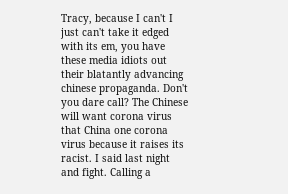Tracy, because I can't I just can't take it edged with its em, you have these media idiots out their blatantly advancing chinese propaganda. Don't you dare call? The Chinese will want corona virus that China one corona virus because it raises its racist. I said last night and fight. Calling a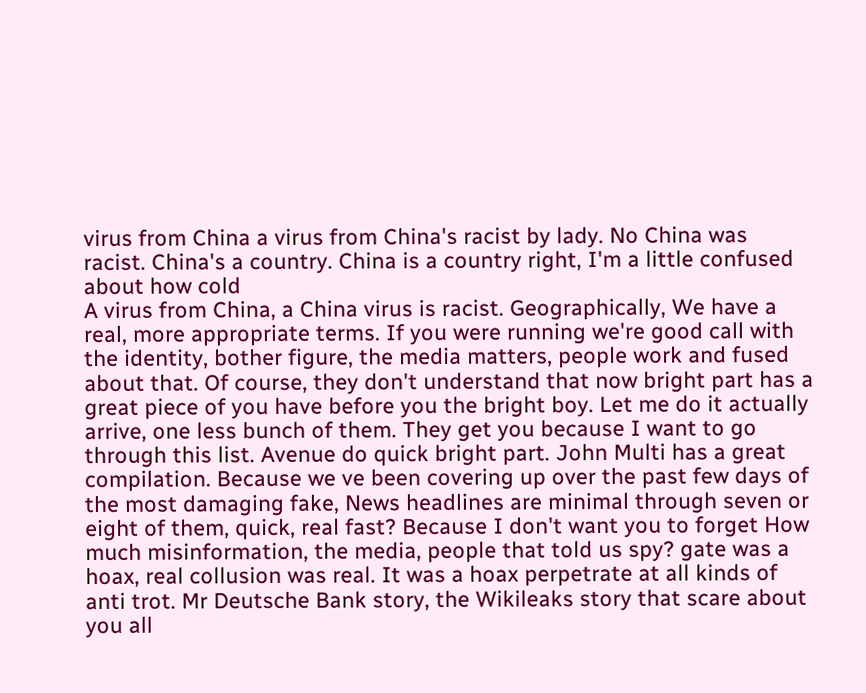virus from China a virus from China's racist by lady. No China was racist. China's a country. China is a country right, I'm a little confused about how cold
A virus from China, a China virus is racist. Geographically, We have a real, more appropriate terms. If you were running we're good call with the identity, bother figure, the media matters, people work and fused about that. Of course, they don't understand that now bright part has a great piece of you have before you the bright boy. Let me do it actually arrive, one less bunch of them. They get you because I want to go through this list. Avenue do quick bright part. John Multi has a great compilation. Because we ve been covering up over the past few days of the most damaging fake, News headlines are minimal through seven or eight of them, quick, real fast? Because I don't want you to forget How much misinformation, the media, people that told us spy? gate was a hoax, real collusion was real. It was a hoax perpetrate at all kinds of anti trot. Mr Deutsche Bank story, the Wikileaks story that scare about you all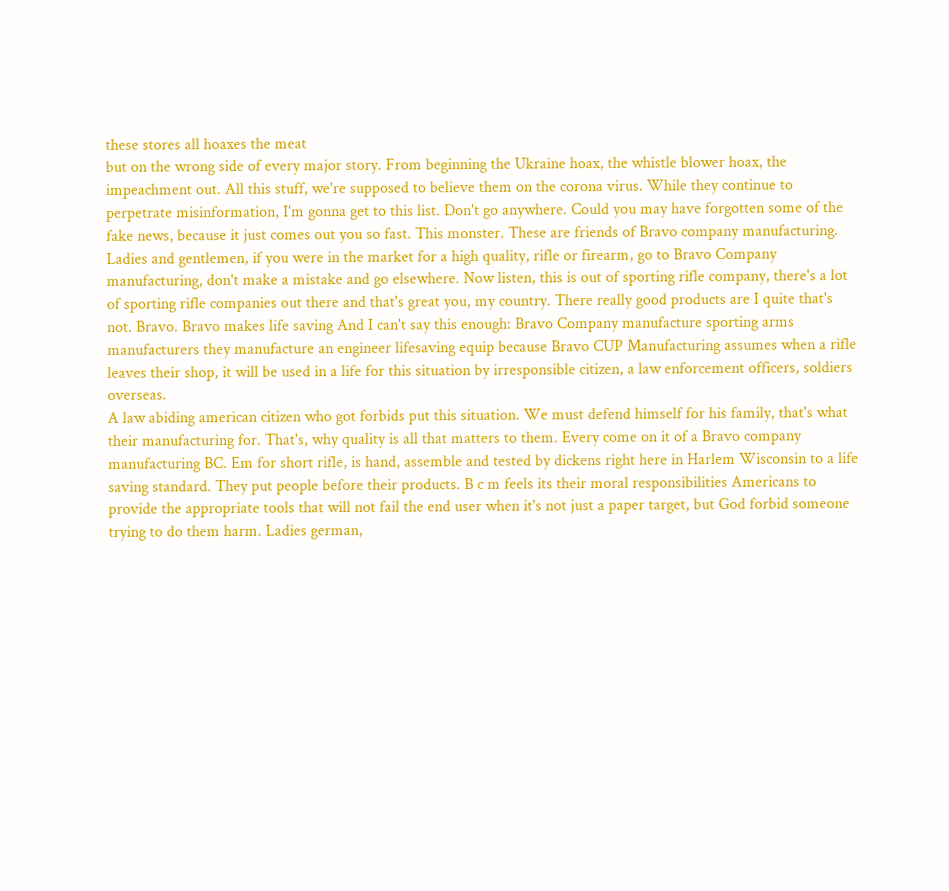these stores all hoaxes the meat
but on the wrong side of every major story. From beginning the Ukraine hoax, the whistle blower hoax, the impeachment out. All this stuff, we're supposed to believe them on the corona virus. While they continue to perpetrate misinformation, I'm gonna get to this list. Don't go anywhere. Could you may have forgotten some of the fake news, because it just comes out you so fast. This monster. These are friends of Bravo company manufacturing. Ladies and gentlemen, if you were in the market for a high quality, rifle or firearm, go to Bravo Company manufacturing, don't make a mistake and go elsewhere. Now listen, this is out of sporting rifle company, there's a lot of sporting rifle companies out there and that's great you, my country. There really good products are I quite that's not. Bravo. Bravo makes life saving And I can't say this enough: Bravo Company manufacture sporting arms manufacturers they manufacture an engineer lifesaving equip because Bravo CUP Manufacturing assumes when a rifle leaves their shop, it will be used in a life for this situation by irresponsible citizen, a law enforcement officers, soldiers overseas.
A law abiding american citizen who got forbids put this situation. We must defend himself for his family, that's what their manufacturing for. That's, why quality is all that matters to them. Every come on it of a Bravo company manufacturing BC. Em for short rifle, is hand, assemble and tested by dickens right here in Harlem Wisconsin to a life saving standard. They put people before their products. B c m feels its their moral responsibilities Americans to provide the appropriate tools that will not fail the end user when it's not just a paper target, but God forbid someone trying to do them harm. Ladies german,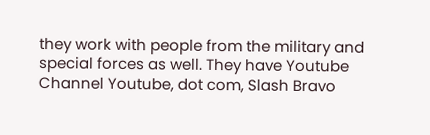they work with people from the military and special forces as well. They have Youtube Channel Youtube, dot com, Slash Bravo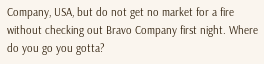Company, USA, but do not get no market for a fire without checking out Bravo Company first night. Where do you go you gotta?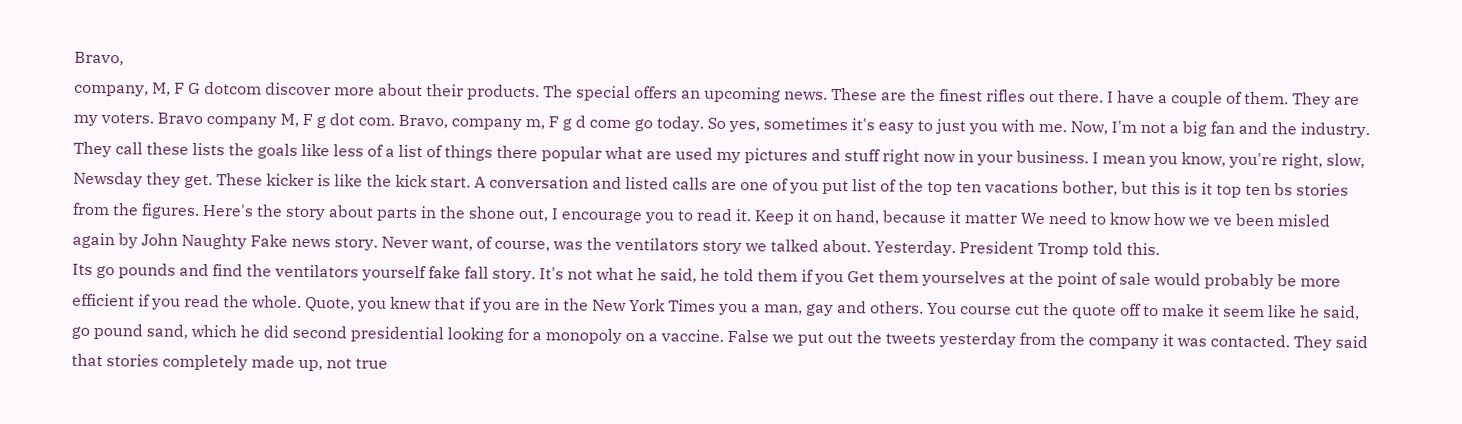Bravo,
company, M, F G dotcom discover more about their products. The special offers an upcoming news. These are the finest rifles out there. I have a couple of them. They are my voters. Bravo company M, F g dot com. Bravo, company m, F g d come go today. So yes, sometimes it's easy to just you with me. Now, I'm not a big fan and the industry. They call these lists the goals like less of a list of things there popular what are used my pictures and stuff right now in your business. I mean you know, you're right, slow, Newsday they get. These kicker is like the kick start. A conversation and listed calls are one of you put list of the top ten vacations bother, but this is it top ten bs stories from the figures. Here's the story about parts in the shone out, I encourage you to read it. Keep it on hand, because it matter We need to know how we ve been misled again by John Naughty Fake news story. Never want, of course, was the ventilators story we talked about. Yesterday. President Tromp told this.
Its go pounds and find the ventilators yourself fake fall story. It's not what he said, he told them if you Get them yourselves at the point of sale would probably be more efficient if you read the whole. Quote, you knew that if you are in the New York Times you a man, gay and others. You course cut the quote off to make it seem like he said, go pound sand, which he did second presidential looking for a monopoly on a vaccine. False we put out the tweets yesterday from the company it was contacted. They said that stories completely made up, not true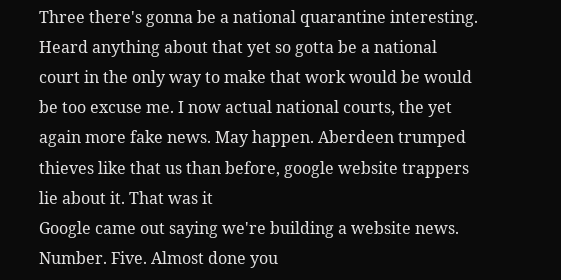Three there's gonna be a national quarantine interesting. Heard anything about that yet so gotta be a national court in the only way to make that work would be would be too excuse me. I now actual national courts, the yet again more fake news. May happen. Aberdeen trumped thieves like that us than before, google website trappers lie about it. That was it
Google came out saying we're building a website news. Number. Five. Almost done you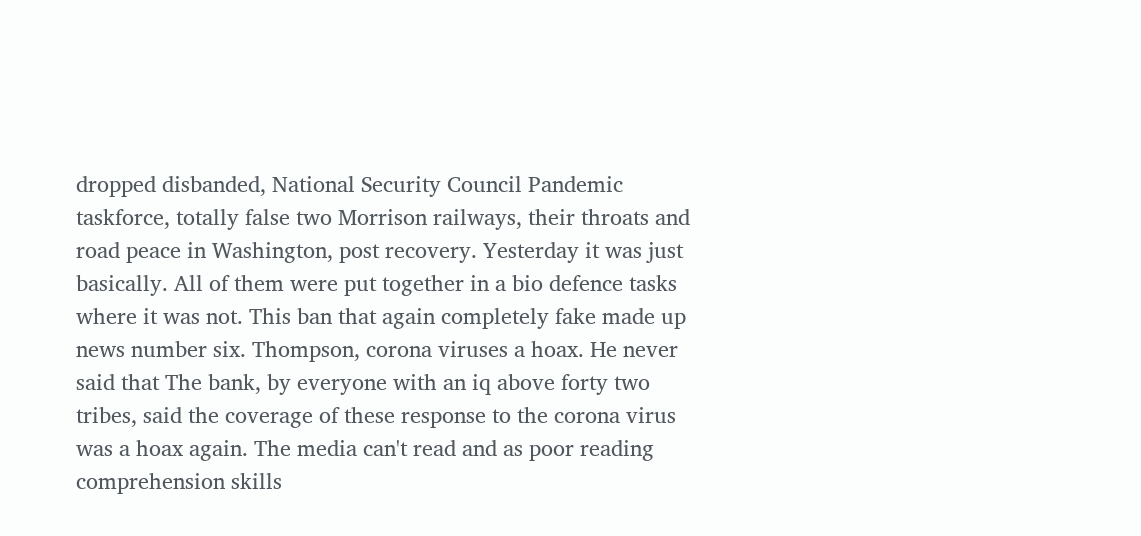dropped disbanded, National Security Council Pandemic taskforce, totally false two Morrison railways, their throats and road peace in Washington, post recovery. Yesterday it was just basically. All of them were put together in a bio defence tasks where it was not. This ban that again completely fake made up news number six. Thompson, corona viruses a hoax. He never said that The bank, by everyone with an iq above forty two tribes, said the coverage of these response to the corona virus was a hoax again. The media can't read and as poor reading comprehension skills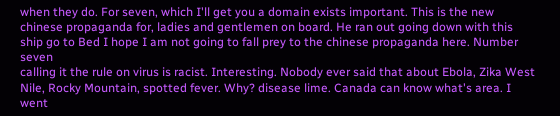when they do. For seven, which I'll get you a domain exists important. This is the new chinese propaganda for, ladies and gentlemen on board. He ran out going down with this ship go to Bed I hope I am not going to fall prey to the chinese propaganda here. Number seven
calling it the rule on virus is racist. Interesting. Nobody ever said that about Ebola, Zika West Nile, Rocky Mountain, spotted fever. Why? disease lime. Canada can know what's area. I went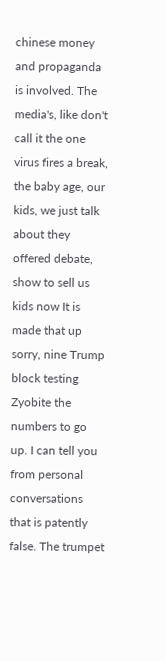chinese money and propaganda is involved. The media's, like don't call it the one virus fires a break, the baby age, our kids, we just talk about they offered debate, show to sell us kids now It is made that up sorry, nine Trump block testing Zyobite the numbers to go up. I can tell you from personal conversations that is patently false. The trumpet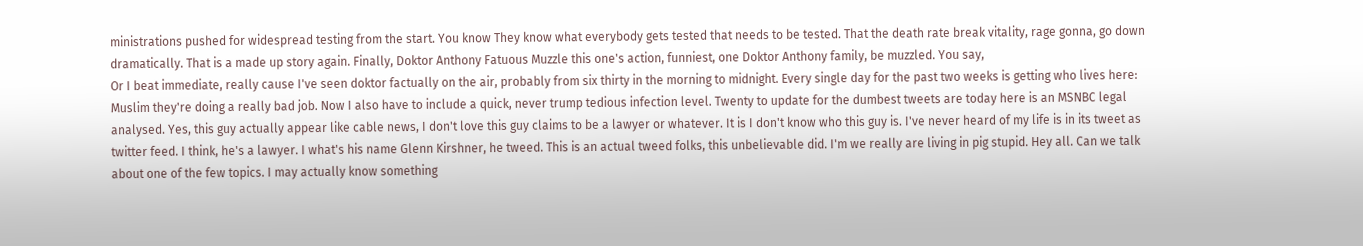ministrations pushed for widespread testing from the start. You know They know what everybody gets tested that needs to be tested. That the death rate break vitality, rage gonna, go down dramatically. That is a made up story again. Finally, Doktor Anthony Fatuous Muzzle this one's action, funniest, one Doktor Anthony family, be muzzled. You say,
Or I beat immediate, really cause I've seen doktor factually on the air, probably from six thirty in the morning to midnight. Every single day for the past two weeks is getting who lives here: Muslim they're doing a really bad job. Now I also have to include a quick, never trump tedious infection level. Twenty to update for the dumbest tweets are today here is an MSNBC legal analysed. Yes, this guy actually appear like cable news, I don't love this guy claims to be a lawyer or whatever. It is I don't know who this guy is. I've never heard of my life is in its tweet as twitter feed. I think, he's a lawyer. I what's his name Glenn Kirshner, he tweed. This is an actual tweed folks, this unbelievable did. I'm we really are living in pig stupid. Hey all. Can we talk about one of the few topics. I may actually know something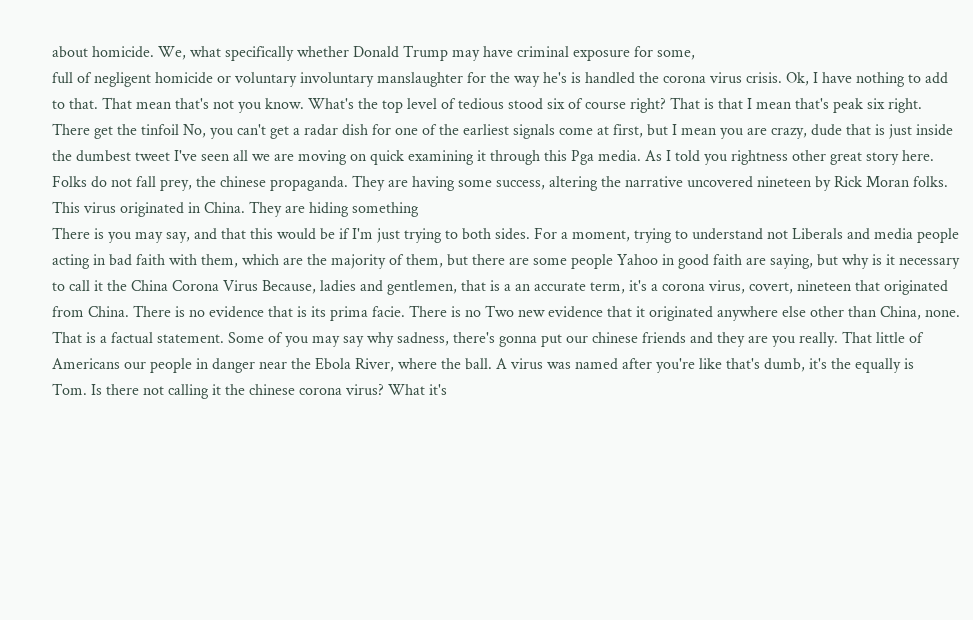about homicide. We, what specifically whether Donald Trump may have criminal exposure for some,
full of negligent homicide or voluntary involuntary manslaughter for the way he's is handled the corona virus crisis. Ok, I have nothing to add to that. That mean that's not you know. What's the top level of tedious stood six of course right? That is that I mean that's peak six right. There get the tinfoil No, you can't get a radar dish for one of the earliest signals come at first, but I mean you are crazy, dude that is just inside the dumbest tweet I've seen all we are moving on quick examining it through this Pga media. As I told you rightness other great story here. Folks do not fall prey, the chinese propaganda. They are having some success, altering the narrative uncovered nineteen by Rick Moran folks. This virus originated in China. They are hiding something
There is you may say, and that this would be if I'm just trying to both sides. For a moment, trying to understand not Liberals and media people acting in bad faith with them, which are the majority of them, but there are some people Yahoo in good faith are saying, but why is it necessary to call it the China Corona Virus Because, ladies and gentlemen, that is a an accurate term, it's a corona virus, covert, nineteen that originated from China. There is no evidence that is its prima facie. There is no Two new evidence that it originated anywhere else other than China, none. That is a factual statement. Some of you may say why sadness, there's gonna put our chinese friends and they are you really. That little of Americans our people in danger near the Ebola River, where the ball. A virus was named after you're like that's dumb, it's the equally is
Tom. Is there not calling it the chinese corona virus? What it's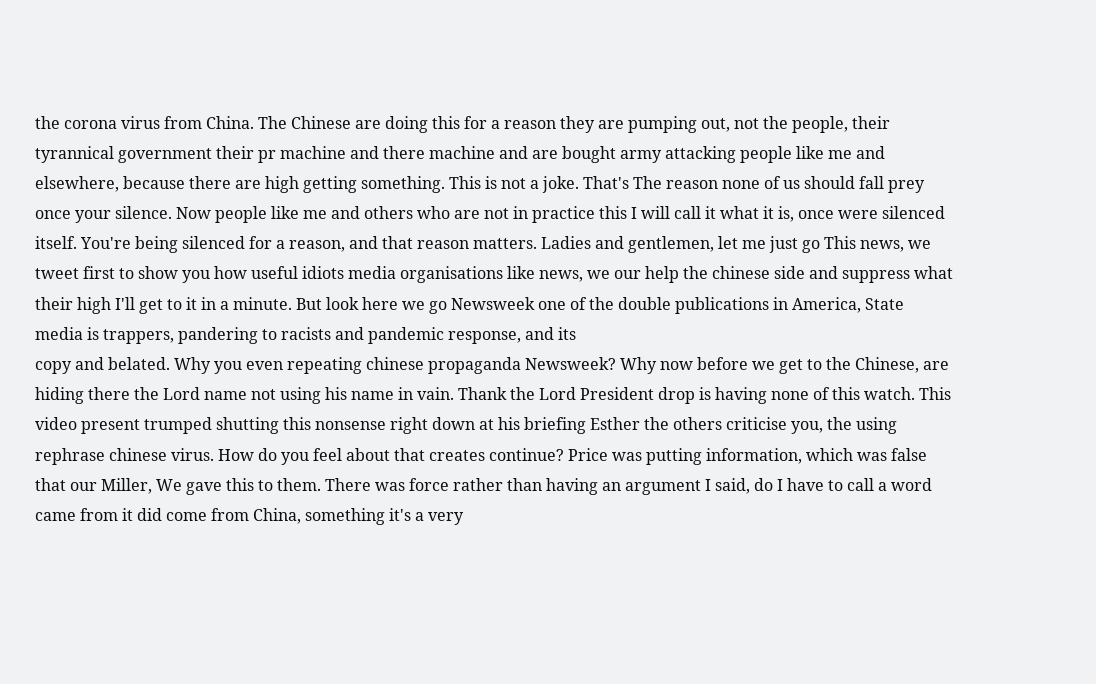the corona virus from China. The Chinese are doing this for a reason they are pumping out, not the people, their tyrannical government their pr machine and there machine and are bought army attacking people like me and elsewhere, because there are high getting something. This is not a joke. That's The reason none of us should fall prey once your silence. Now people like me and others who are not in practice this I will call it what it is, once were silenced itself. You're being silenced for a reason, and that reason matters. Ladies and gentlemen, let me just go This news, we tweet first to show you how useful idiots media organisations like news, we our help the chinese side and suppress what their high I'll get to it in a minute. But look here we go Newsweek one of the double publications in America, State media is trappers, pandering to racists and pandemic response, and its
copy and belated. Why you even repeating chinese propaganda Newsweek? Why now before we get to the Chinese, are hiding there the Lord name not using his name in vain. Thank the Lord President drop is having none of this watch. This video present trumped shutting this nonsense right down at his briefing Esther the others criticise you, the using rephrase chinese virus. How do you feel about that creates continue? Price was putting information, which was false that our Miller, We gave this to them. There was force rather than having an argument I said, do I have to call a word came from it did come from China, something it's a very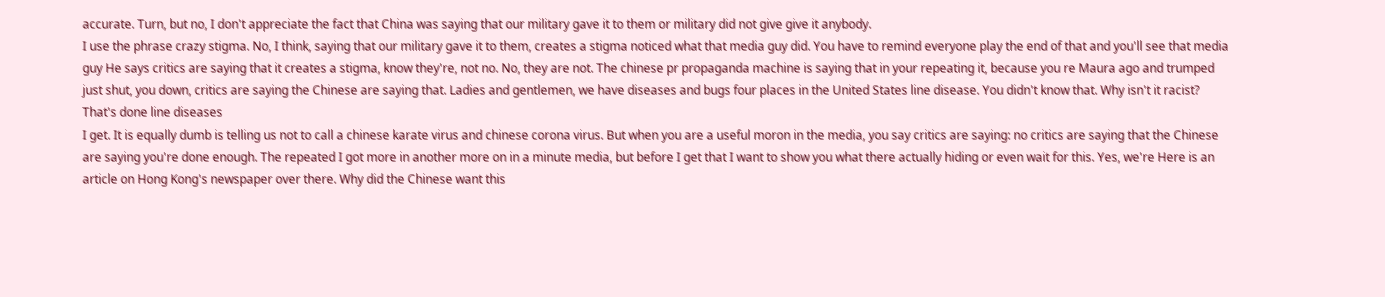accurate. Turn, but no, I don't appreciate the fact that China was saying that our military gave it to them or military did not give give it anybody.
I use the phrase crazy stigma. No, I think, saying that our military gave it to them, creates a stigma noticed what that media guy did. You have to remind everyone play the end of that and you'll see that media guy He says critics are saying that it creates a stigma, know they're, not no. No, they are not. The chinese pr propaganda machine is saying that in your repeating it, because you re Maura ago and trumped just shut, you down, critics are saying the Chinese are saying that. Ladies and gentlemen, we have diseases and bugs four places in the United States line disease. You didn't know that. Why isn't it racist? That's done line diseases
I get. It is equally dumb is telling us not to call a chinese karate virus and chinese corona virus. But when you are a useful moron in the media, you say critics are saying: no critics are saying that the Chinese are saying you're done enough. The repeated I got more in another more on in a minute media, but before I get that I want to show you what there actually hiding or even wait for this. Yes, we're Here is an article on Hong Kong's newspaper over there. Why did the Chinese want this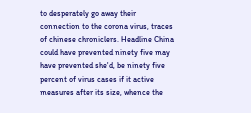to desperately go away their connection to the corona virus, traces of chinese chroniclers. Headline China could have prevented ninety five may have prevented she'd, be ninety five percent of virus cases if it active measures after its size, whence the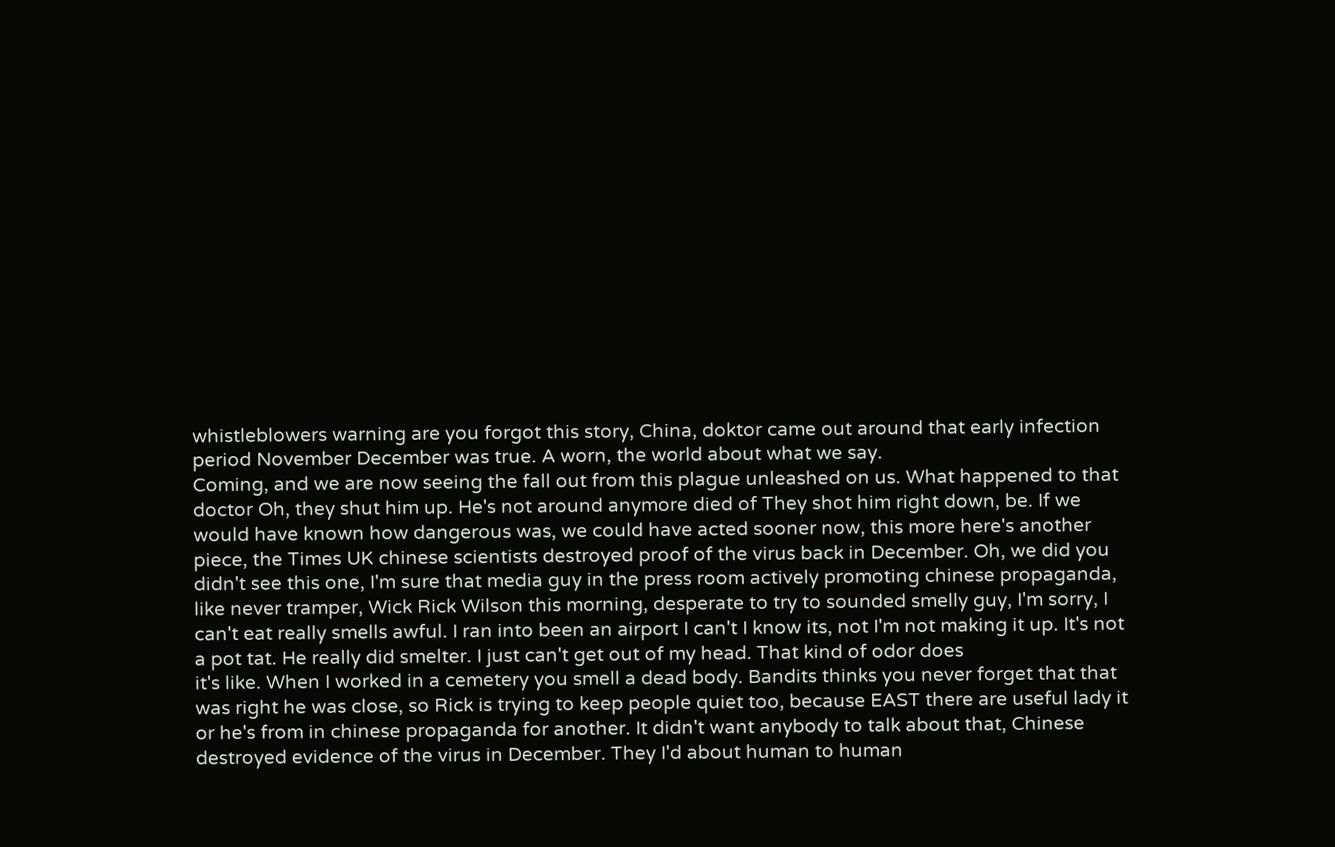whistleblowers warning are you forgot this story, China, doktor came out around that early infection period November December was true. A worn, the world about what we say.
Coming, and we are now seeing the fall out from this plague unleashed on us. What happened to that doctor Oh, they shut him up. He's not around anymore died of They shot him right down, be. If we would have known how dangerous was, we could have acted sooner now, this more here's another piece, the Times UK chinese scientists destroyed proof of the virus back in December. Oh, we did you didn't see this one, I'm sure that media guy in the press room actively promoting chinese propaganda, like never tramper, Wick Rick Wilson this morning, desperate to try to sounded smelly guy, I'm sorry, I can't eat really smells awful. I ran into been an airport I can't I know its, not I'm not making it up. It's not a pot tat. He really did smelter. I just can't get out of my head. That kind of odor does
it's like. When I worked in a cemetery you smell a dead body. Bandits thinks you never forget that that was right he was close, so Rick is trying to keep people quiet too, because EAST there are useful lady it or he's from in chinese propaganda for another. It didn't want anybody to talk about that, Chinese destroyed evidence of the virus in December. They I'd about human to human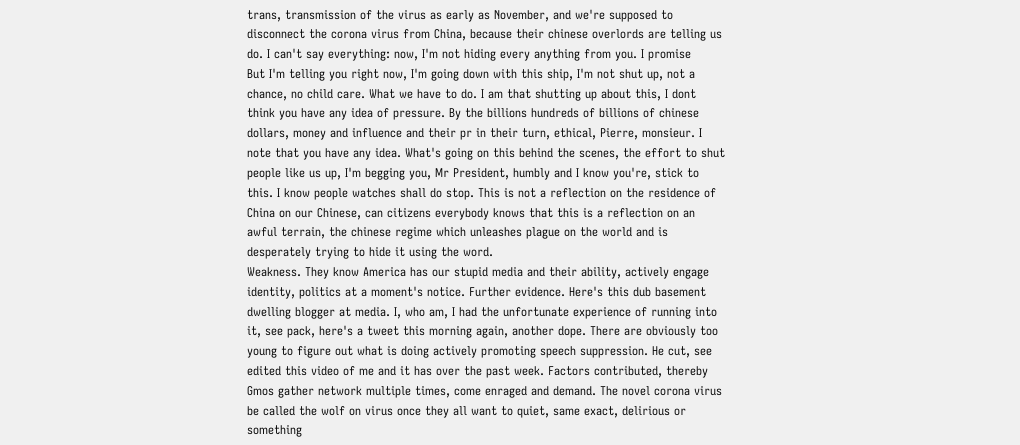trans, transmission of the virus as early as November, and we're supposed to disconnect the corona virus from China, because their chinese overlords are telling us do. I can't say everything: now, I'm not hiding every anything from you. I promise
But I'm telling you right now, I'm going down with this ship, I'm not shut up, not a chance, no child care. What we have to do. I am that shutting up about this, I dont think you have any idea of pressure. By the billions hundreds of billions of chinese dollars, money and influence and their pr in their turn, ethical, Pierre, monsieur. I note that you have any idea. What's going on this behind the scenes, the effort to shut people like us up, I'm begging you, Mr President, humbly and I know you're, stick to this. I know people watches shall do stop. This is not a reflection on the residence of China on our Chinese, can citizens everybody knows that this is a reflection on an awful terrain, the chinese regime which unleashes plague on the world and is desperately trying to hide it using the word.
Weakness. They know America has our stupid media and their ability, actively engage identity, politics at a moment's notice. Further evidence. Here's this dub basement dwelling blogger at media. I, who am, I had the unfortunate experience of running into it, see pack, here's a tweet this morning again, another dope. There are obviously too young to figure out what is doing actively promoting speech suppression. He cut, see edited this video of me and it has over the past week. Factors contributed, thereby Gmos gather network multiple times, come enraged and demand. The novel corona virus be called the wolf on virus once they all want to quiet, same exact, delirious or something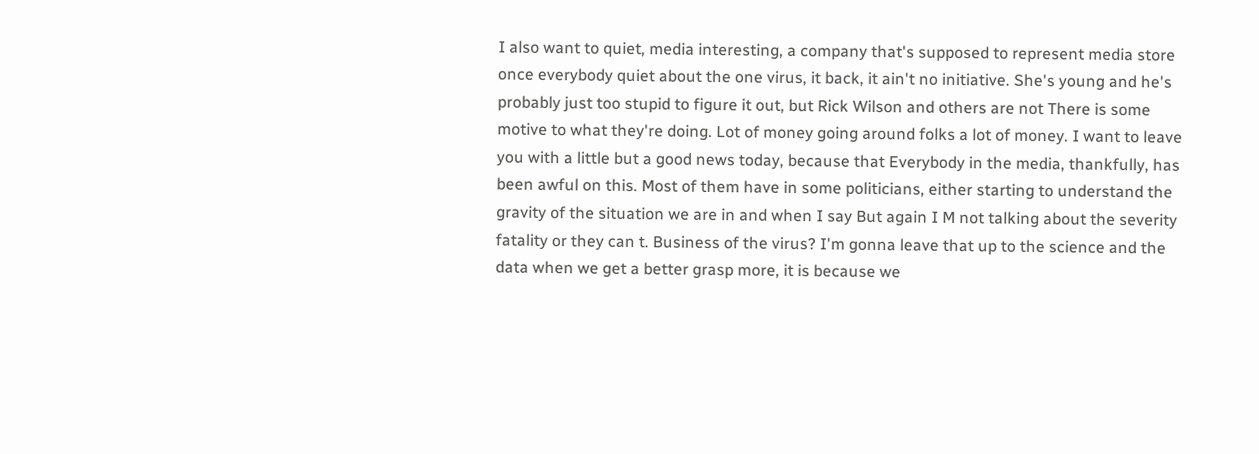I also want to quiet, media interesting, a company that's supposed to represent media store once everybody quiet about the one virus, it back, it ain't no initiative. She's young and he's probably just too stupid to figure it out, but Rick Wilson and others are not There is some motive to what they're doing. Lot of money going around folks a lot of money. I want to leave you with a little but a good news today, because that Everybody in the media, thankfully, has been awful on this. Most of them have in some politicians, either starting to understand the gravity of the situation we are in and when I say But again I M not talking about the severity fatality or they can t. Business of the virus? I'm gonna leave that up to the science and the data when we get a better grasp more, it is because we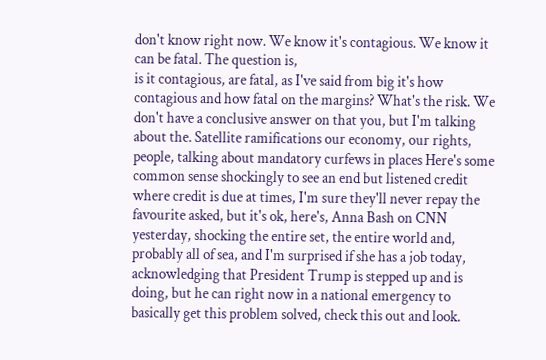don't know right now. We know it's contagious. We know it can be fatal. The question is,
is it contagious, are fatal, as I've said from big it's how contagious and how fatal on the margins? What's the risk. We don't have a conclusive answer on that you, but I'm talking about the. Satellite ramifications our economy, our rights, people, talking about mandatory curfews in places Here's some common sense shockingly to see an end but listened credit where credit is due at times, I'm sure they'll never repay the favourite asked, but it's ok, here's, Anna Bash on CNN yesterday, shocking the entire set, the entire world and, probably all of sea, and I'm surprised if she has a job today, acknowledging that President Trump is stepped up and is doing, but he can right now in a national emergency to basically get this problem solved, check this out and look.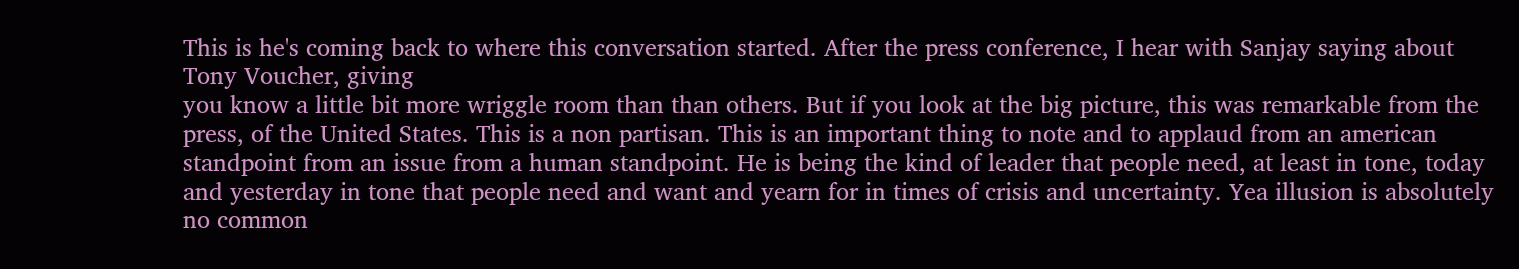This is he's coming back to where this conversation started. After the press conference, I hear with Sanjay saying about Tony Voucher, giving
you know a little bit more wriggle room than than others. But if you look at the big picture, this was remarkable from the press, of the United States. This is a non partisan. This is an important thing to note and to applaud from an american standpoint from an issue from a human standpoint. He is being the kind of leader that people need, at least in tone, today and yesterday in tone that people need and want and yearn for in times of crisis and uncertainty. Yea illusion is absolutely no common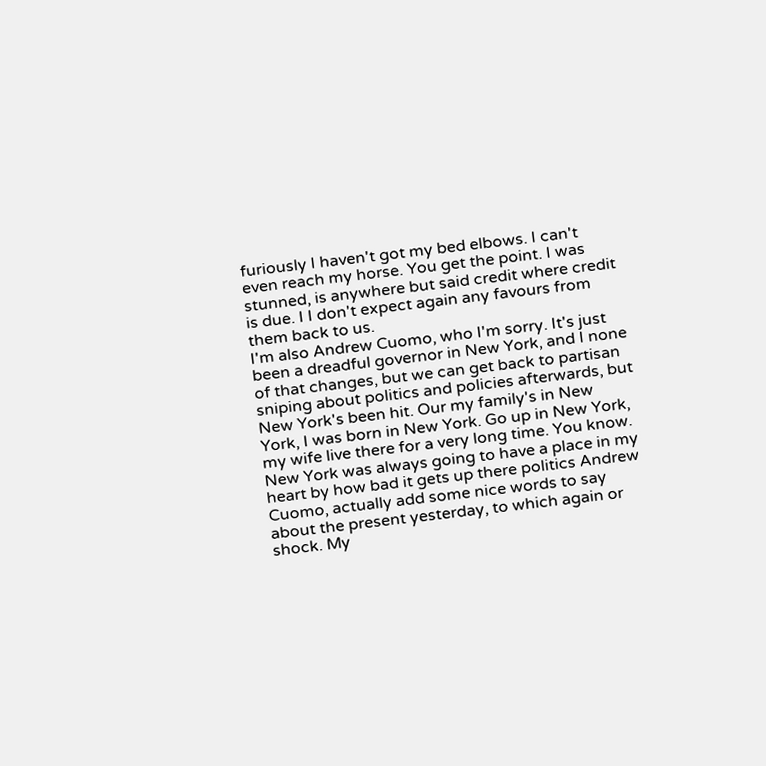furiously I haven't got my bed elbows. I can't even reach my horse. You get the point. I was stunned, is anywhere but said credit where credit is due. I I don't expect again any favours from them back to us.
I'm also Andrew Cuomo, who I'm sorry. It's just been a dreadful governor in New York, and I none of that changes, but we can get back to partisan sniping about politics and policies afterwards, but New York's been hit. Our my family's in New York, I was born in New York. Go up in New York, my wife live there for a very long time. You know. New York was always going to have a place in my heart by how bad it gets up there politics Andrew Cuomo, actually add some nice words to say about the present yesterday, to which again or shock. My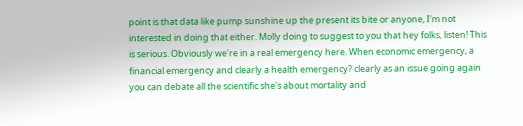point is that data like pump sunshine up the present its bite or anyone, I'm not interested in doing that either. Molly doing to suggest to you that hey folks, listen! This is serious. Obviously we're in a real emergency here. When economic emergency, a financial emergency and clearly a health emergency? clearly as an issue going again you can debate all the scientific she's about mortality and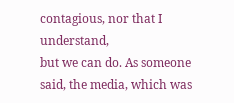contagious, nor that I understand,
but we can do. As someone said, the media, which was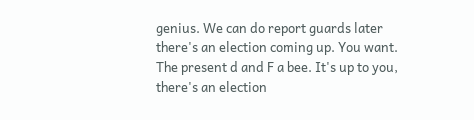genius. We can do report guards later there's an election coming up. You want. The present d and F a bee. It's up to you, there's an election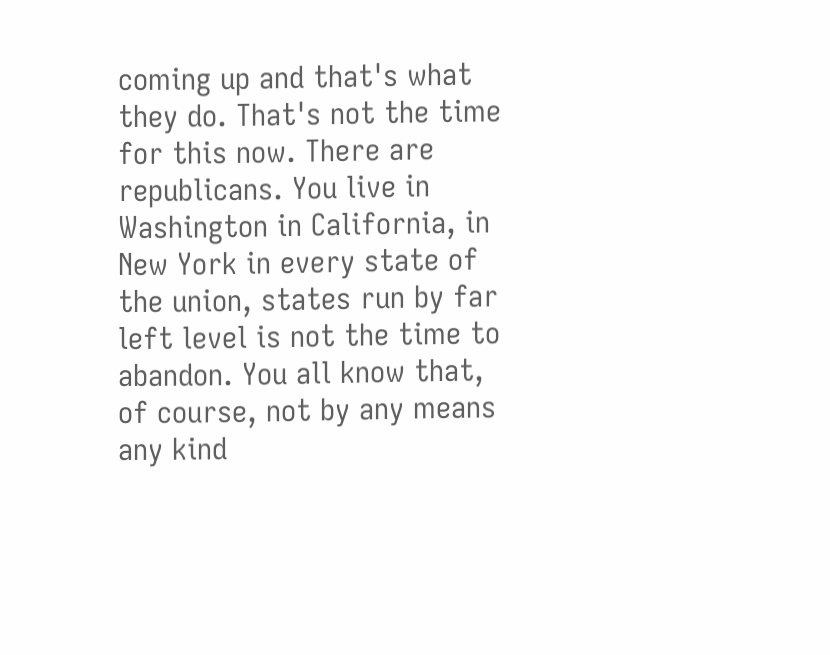coming up and that's what they do. That's not the time for this now. There are republicans. You live in Washington in California, in New York in every state of the union, states run by far left level is not the time to abandon. You all know that, of course, not by any means any kind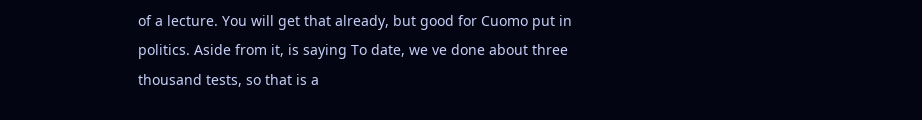of a lecture. You will get that already, but good for Cuomo put in politics. Aside from it, is saying To date, we ve done about three thousand tests, so that is a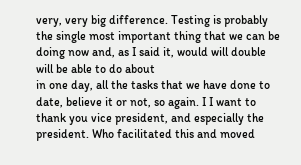very, very big difference. Testing is probably the single most important thing that we can be doing now and, as I said it, would will double will be able to do about
in one day, all the tasks that we have done to date, believe it or not, so again. I I want to thank you vice president, and especially the president. Who facilitated this and moved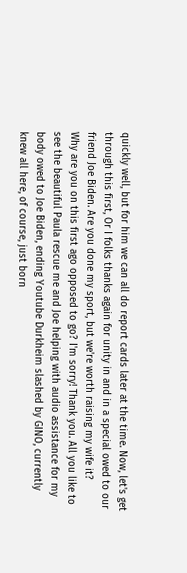quickly well, but for him we can all do report cards later at the time. Now, let's get through this first, Or I folks thanks again for unity in and in a special owed to our friend Joe Biden. Are you done my sport, but we're worth raising my wife it?
Why are you on this first ago opposed to go? I'm sorry! Thank you. All you like to see the beautiful Paula rescue me and Joe helping with audio assistance for my body owed to Joe Biden, ending Youtube Durkheim slashed by GINO, currently knew all here, of course, just born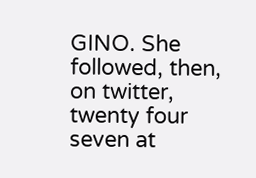GINO. She followed, then, on twitter, twenty four seven at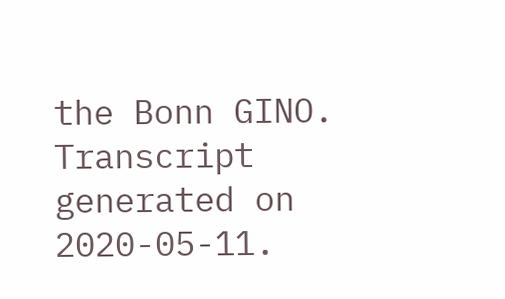the Bonn GINO.
Transcript generated on 2020-05-11.